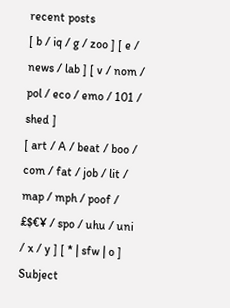recent posts
[ b / iq / g / zoo ] [ e / news / lab ] [ v / nom / pol / eco / emo / 101 / shed ]
[ art / A / beat / boo / com / fat / job / lit / map / mph / poof / £$€¥ / spo / uhu / uni / x / y ] [ * | sfw | o ]
Subject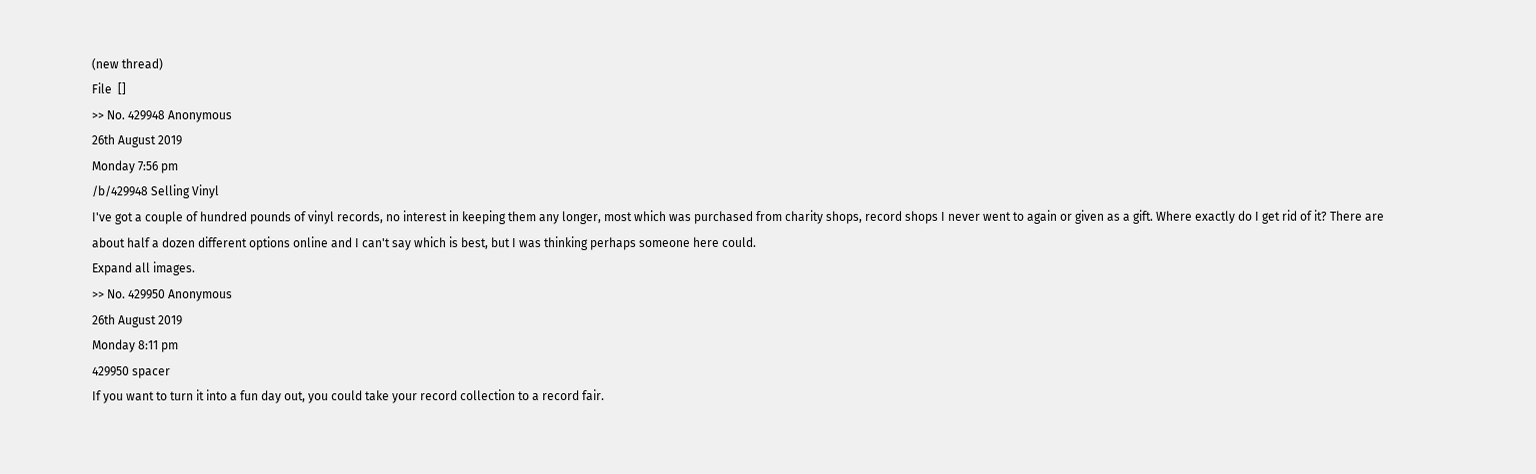(new thread)
File  []
>> No. 429948 Anonymous
26th August 2019
Monday 7:56 pm
/b/429948 Selling Vinyl
I've got a couple of hundred pounds of vinyl records, no interest in keeping them any longer, most which was purchased from charity shops, record shops I never went to again or given as a gift. Where exactly do I get rid of it? There are about half a dozen different options online and I can't say which is best, but I was thinking perhaps someone here could.
Expand all images.
>> No. 429950 Anonymous
26th August 2019
Monday 8:11 pm
429950 spacer
If you want to turn it into a fun day out, you could take your record collection to a record fair.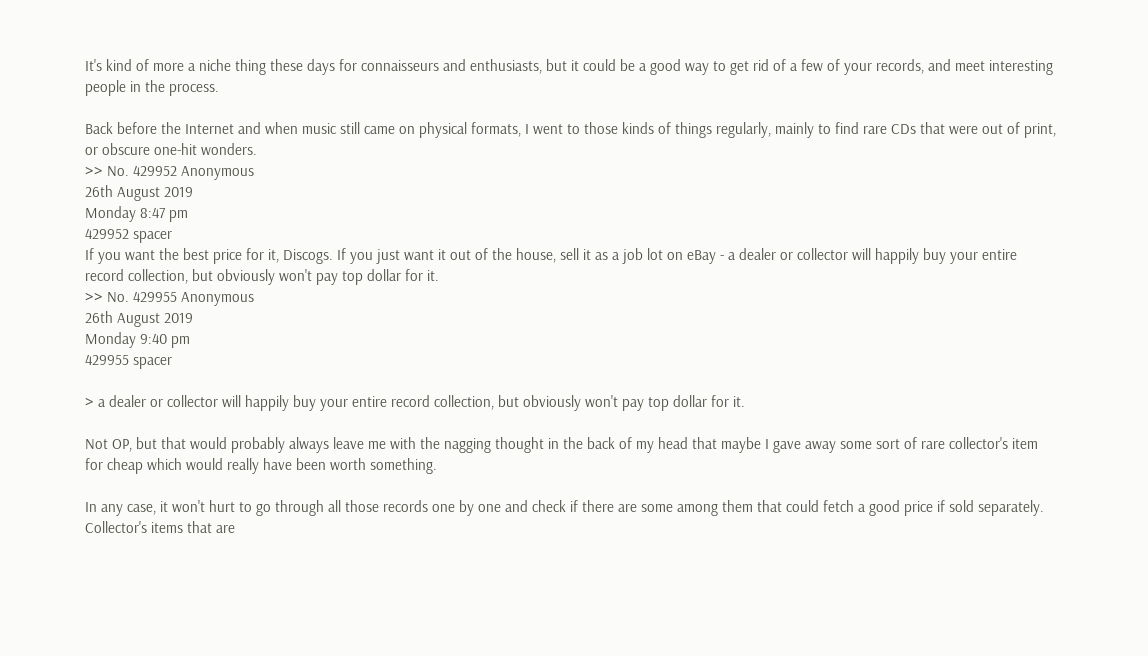It's kind of more a niche thing these days for connaisseurs and enthusiasts, but it could be a good way to get rid of a few of your records, and meet interesting people in the process.

Back before the Internet and when music still came on physical formats, I went to those kinds of things regularly, mainly to find rare CDs that were out of print, or obscure one-hit wonders.
>> No. 429952 Anonymous
26th August 2019
Monday 8:47 pm
429952 spacer
If you want the best price for it, Discogs. If you just want it out of the house, sell it as a job lot on eBay - a dealer or collector will happily buy your entire record collection, but obviously won't pay top dollar for it.
>> No. 429955 Anonymous
26th August 2019
Monday 9:40 pm
429955 spacer

> a dealer or collector will happily buy your entire record collection, but obviously won't pay top dollar for it.

Not OP, but that would probably always leave me with the nagging thought in the back of my head that maybe I gave away some sort of rare collector's item for cheap which would really have been worth something.

In any case, it won't hurt to go through all those records one by one and check if there are some among them that could fetch a good price if sold separately. Collector's items that are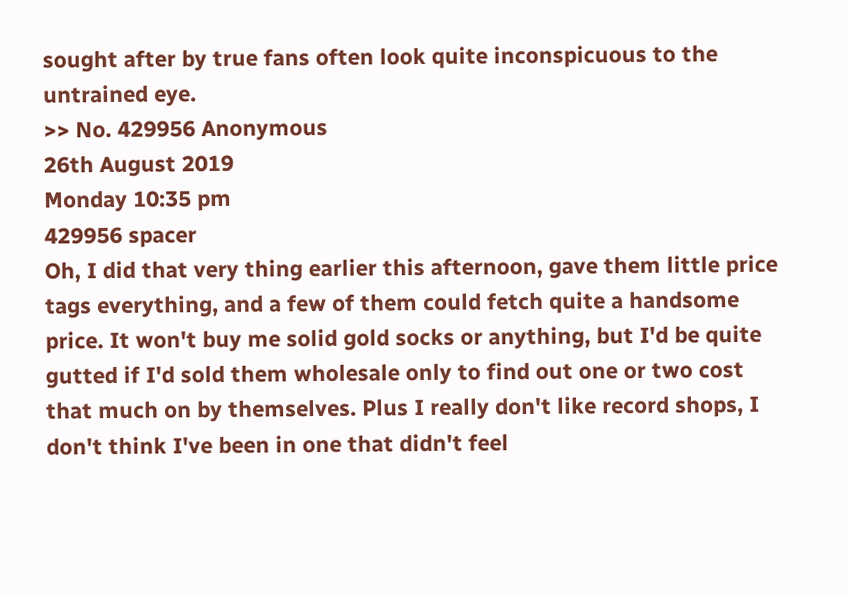sought after by true fans often look quite inconspicuous to the untrained eye.
>> No. 429956 Anonymous
26th August 2019
Monday 10:35 pm
429956 spacer
Oh, I did that very thing earlier this afternoon, gave them little price tags everything, and a few of them could fetch quite a handsome price. It won't buy me solid gold socks or anything, but I'd be quite gutted if I'd sold them wholesale only to find out one or two cost that much on by themselves. Plus I really don't like record shops, I don't think I've been in one that didn't feel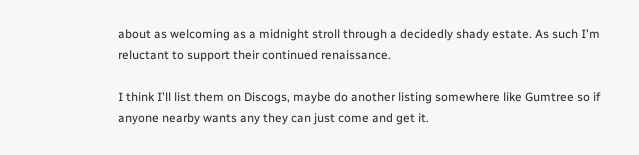about as welcoming as a midnight stroll through a decidedly shady estate. As such I'm reluctant to support their continued renaissance.

I think I'll list them on Discogs, maybe do another listing somewhere like Gumtree so if anyone nearby wants any they can just come and get it.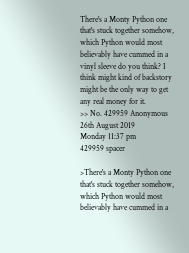There's a Monty Python one that's stuck together somehow, which Python would most believably have cummed in a vinyl sleeve do you think? I think might kind of backstory might be the only way to get any real money for it.
>> No. 429959 Anonymous
26th August 2019
Monday 11:37 pm
429959 spacer

>There's a Monty Python one that's stuck together somehow, which Python would most believably have cummed in a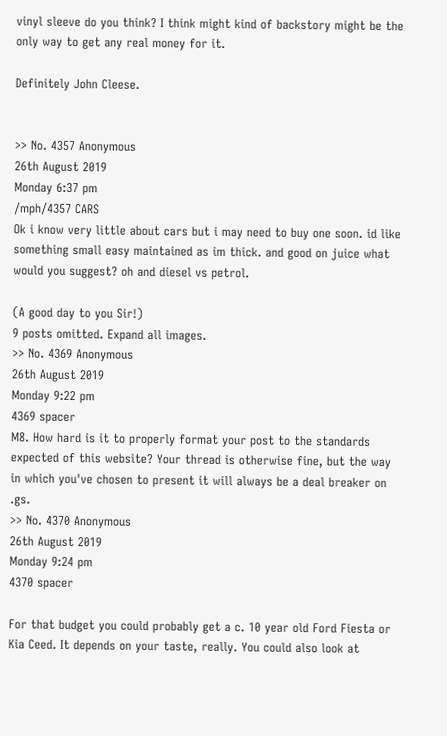vinyl sleeve do you think? I think might kind of backstory might be the only way to get any real money for it.

Definitely John Cleese.


>> No. 4357 Anonymous
26th August 2019
Monday 6:37 pm
/mph/4357 CARS
Ok i know very little about cars but i may need to buy one soon. id like something small easy maintained as im thick. and good on juice what would you suggest? oh and diesel vs petrol.

(A good day to you Sir!)
9 posts omitted. Expand all images.
>> No. 4369 Anonymous
26th August 2019
Monday 9:22 pm
4369 spacer
M8. How hard is it to properly format your post to the standards expected of this website? Your thread is otherwise fine, but the way in which you've chosen to present it will always be a deal breaker on .gs.
>> No. 4370 Anonymous
26th August 2019
Monday 9:24 pm
4370 spacer

For that budget you could probably get a c. 10 year old Ford Fiesta or Kia Ceed. It depends on your taste, really. You could also look at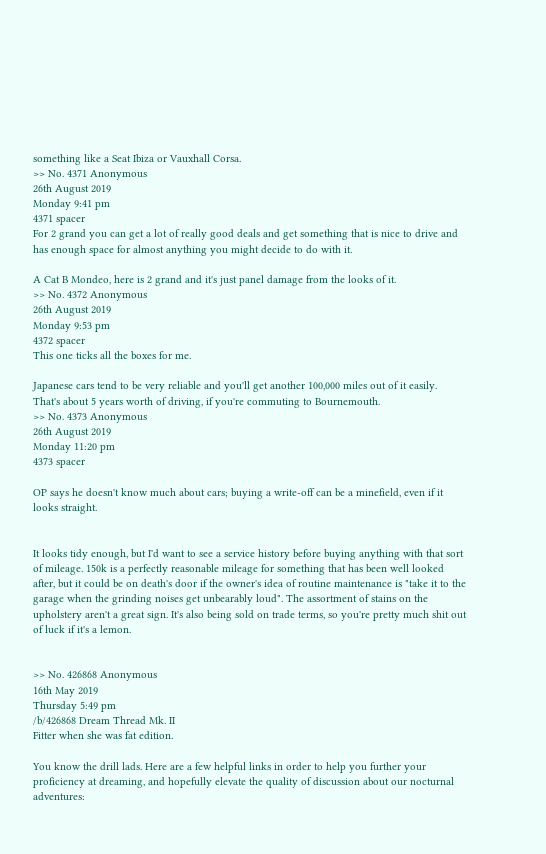something like a Seat Ibiza or Vauxhall Corsa.
>> No. 4371 Anonymous
26th August 2019
Monday 9:41 pm
4371 spacer
For 2 grand you can get a lot of really good deals and get something that is nice to drive and has enough space for almost anything you might decide to do with it.

A Cat B Mondeo, here is 2 grand and it's just panel damage from the looks of it.
>> No. 4372 Anonymous
26th August 2019
Monday 9:53 pm
4372 spacer
This one ticks all the boxes for me.

Japanese cars tend to be very reliable and you'll get another 100,000 miles out of it easily. That's about 5 years worth of driving, if you're commuting to Bournemouth.
>> No. 4373 Anonymous
26th August 2019
Monday 11:20 pm
4373 spacer

OP says he doesn't know much about cars; buying a write-off can be a minefield, even if it looks straight.


It looks tidy enough, but I'd want to see a service history before buying anything with that sort of mileage. 150k is a perfectly reasonable mileage for something that has been well looked after, but it could be on death's door if the owner's idea of routine maintenance is "take it to the garage when the grinding noises get unbearably loud". The assortment of stains on the upholstery aren't a great sign. It's also being sold on trade terms, so you're pretty much shit out of luck if it's a lemon.


>> No. 426868 Anonymous
16th May 2019
Thursday 5:49 pm
/b/426868 Dream Thread Mk. II
Fitter when she was fat edition.

You know the drill lads. Here are a few helpful links in order to help you further your proficiency at dreaming, and hopefully elevate the quality of discussion about our nocturnal adventures: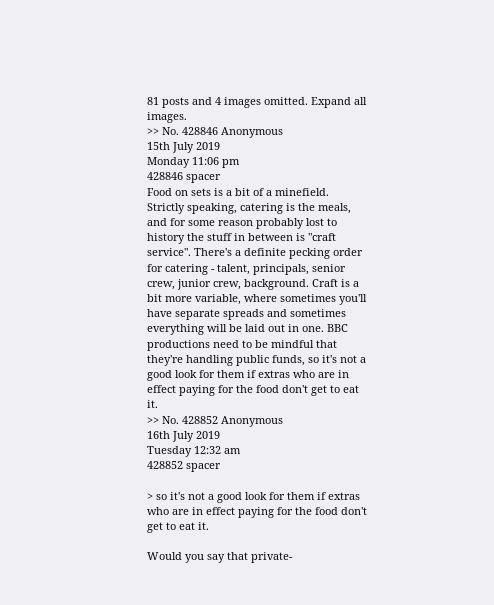81 posts and 4 images omitted. Expand all images.
>> No. 428846 Anonymous
15th July 2019
Monday 11:06 pm
428846 spacer
Food on sets is a bit of a minefield. Strictly speaking, catering is the meals, and for some reason probably lost to history the stuff in between is "craft service". There's a definite pecking order for catering - talent, principals, senior crew, junior crew, background. Craft is a bit more variable, where sometimes you'll have separate spreads and sometimes everything will be laid out in one. BBC productions need to be mindful that they're handling public funds, so it's not a good look for them if extras who are in effect paying for the food don't get to eat it.
>> No. 428852 Anonymous
16th July 2019
Tuesday 12:32 am
428852 spacer

> so it's not a good look for them if extras who are in effect paying for the food don't get to eat it.

Would you say that private-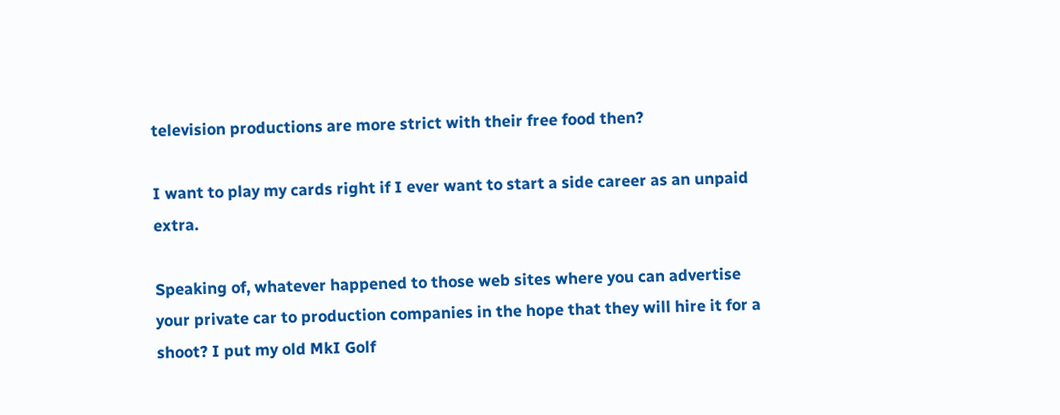television productions are more strict with their free food then?

I want to play my cards right if I ever want to start a side career as an unpaid extra.

Speaking of, whatever happened to those web sites where you can advertise your private car to production companies in the hope that they will hire it for a shoot? I put my old MkI Golf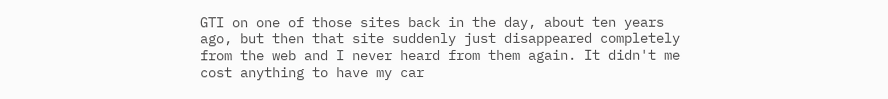GTI on one of those sites back in the day, about ten years ago, but then that site suddenly just disappeared completely from the web and I never heard from them again. It didn't me cost anything to have my car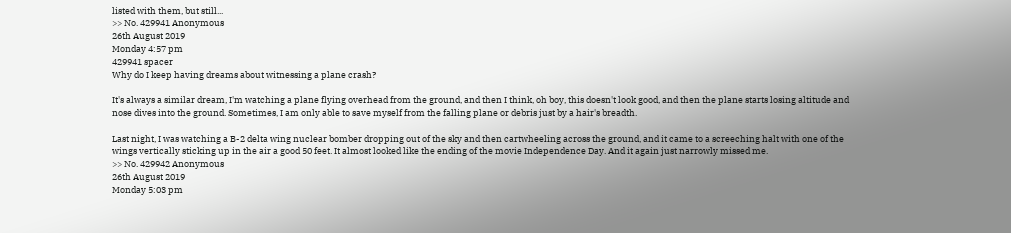listed with them, but still...
>> No. 429941 Anonymous
26th August 2019
Monday 4:57 pm
429941 spacer
Why do I keep having dreams about witnessing a plane crash?

It's always a similar dream, I'm watching a plane flying overhead from the ground, and then I think, oh boy, this doesn't look good, and then the plane starts losing altitude and nose dives into the ground. Sometimes, I am only able to save myself from the falling plane or debris just by a hair's breadth.

Last night, I was watching a B-2 delta wing nuclear bomber dropping out of the sky and then cartwheeling across the ground, and it came to a screeching halt with one of the wings vertically sticking up in the air a good 50 feet. It almost looked like the ending of the movie Independence Day. And it again just narrowly missed me.
>> No. 429942 Anonymous
26th August 2019
Monday 5:03 pm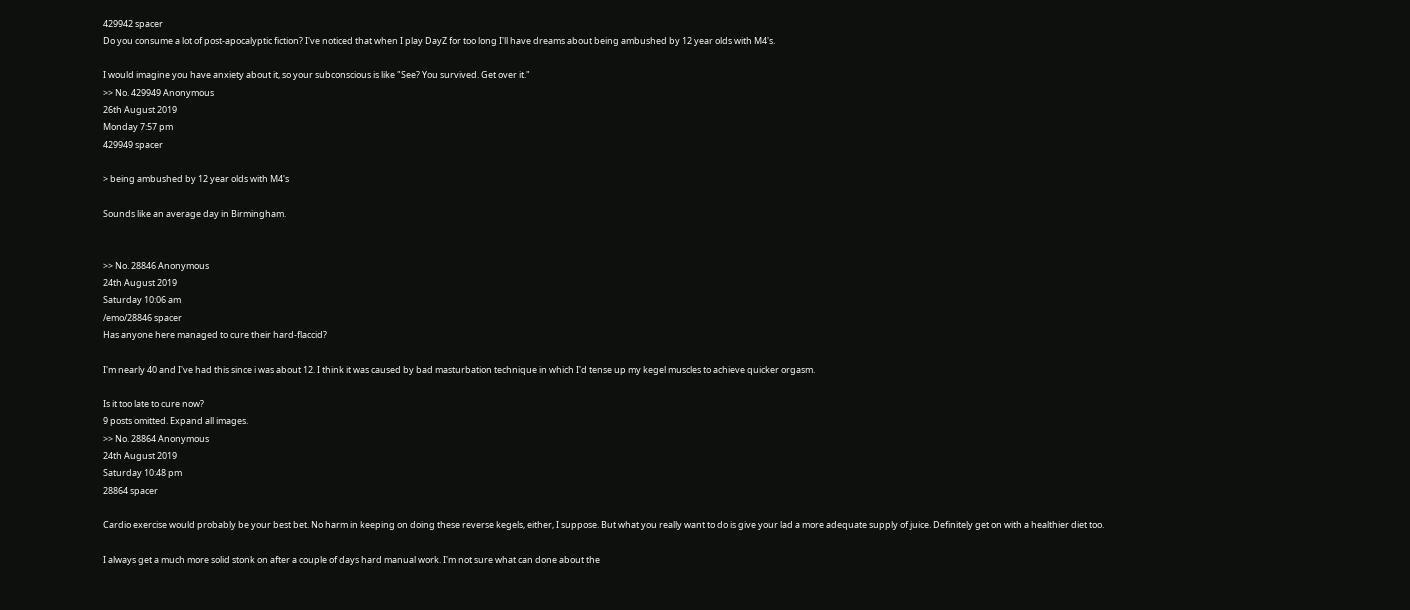429942 spacer
Do you consume a lot of post-apocalyptic fiction? I've noticed that when I play DayZ for too long I'll have dreams about being ambushed by 12 year olds with M4's.

I would imagine you have anxiety about it, so your subconscious is like "See? You survived. Get over it."
>> No. 429949 Anonymous
26th August 2019
Monday 7:57 pm
429949 spacer

> being ambushed by 12 year olds with M4's

Sounds like an average day in Birmingham.


>> No. 28846 Anonymous
24th August 2019
Saturday 10:06 am
/emo/28846 spacer
Has anyone here managed to cure their hard-flaccid?

I'm nearly 40 and I've had this since i was about 12. I think it was caused by bad masturbation technique in which I'd tense up my kegel muscles to achieve quicker orgasm.

Is it too late to cure now?
9 posts omitted. Expand all images.
>> No. 28864 Anonymous
24th August 2019
Saturday 10:48 pm
28864 spacer

Cardio exercise would probably be your best bet. No harm in keeping on doing these reverse kegels, either, I suppose. But what you really want to do is give your lad a more adequate supply of juice. Definitely get on with a healthier diet too.

I always get a much more solid stonk on after a couple of days hard manual work. I'm not sure what can done about the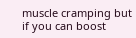muscle cramping but if you can boost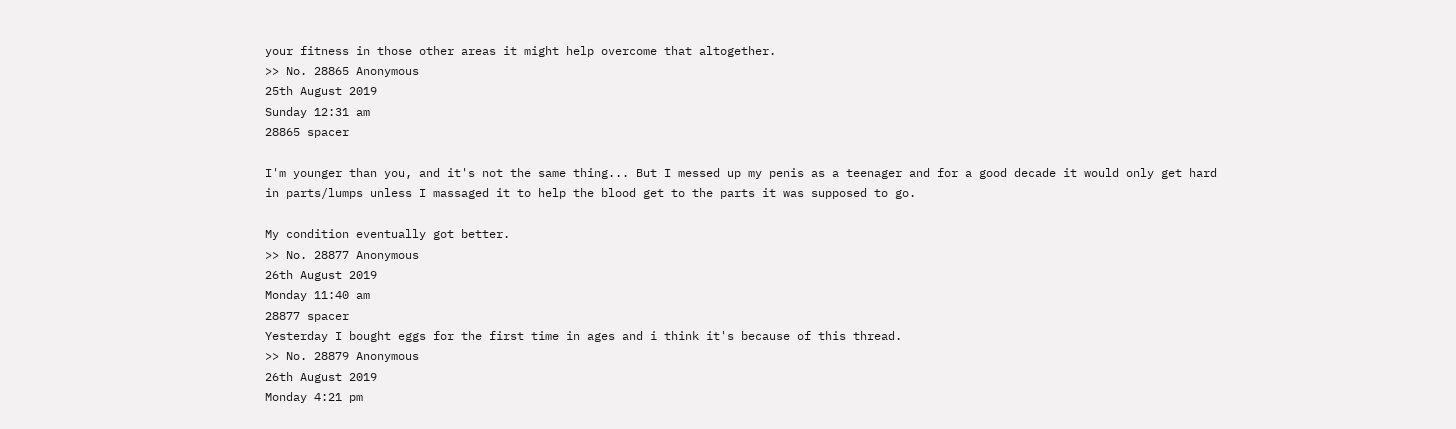your fitness in those other areas it might help overcome that altogether.
>> No. 28865 Anonymous
25th August 2019
Sunday 12:31 am
28865 spacer

I'm younger than you, and it's not the same thing... But I messed up my penis as a teenager and for a good decade it would only get hard in parts/lumps unless I massaged it to help the blood get to the parts it was supposed to go.

My condition eventually got better.
>> No. 28877 Anonymous
26th August 2019
Monday 11:40 am
28877 spacer
Yesterday I bought eggs for the first time in ages and i think it's because of this thread.
>> No. 28879 Anonymous
26th August 2019
Monday 4:21 pm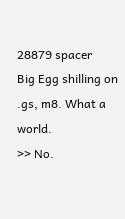28879 spacer
Big Egg shilling on .gs, m8. What a world.
>> No.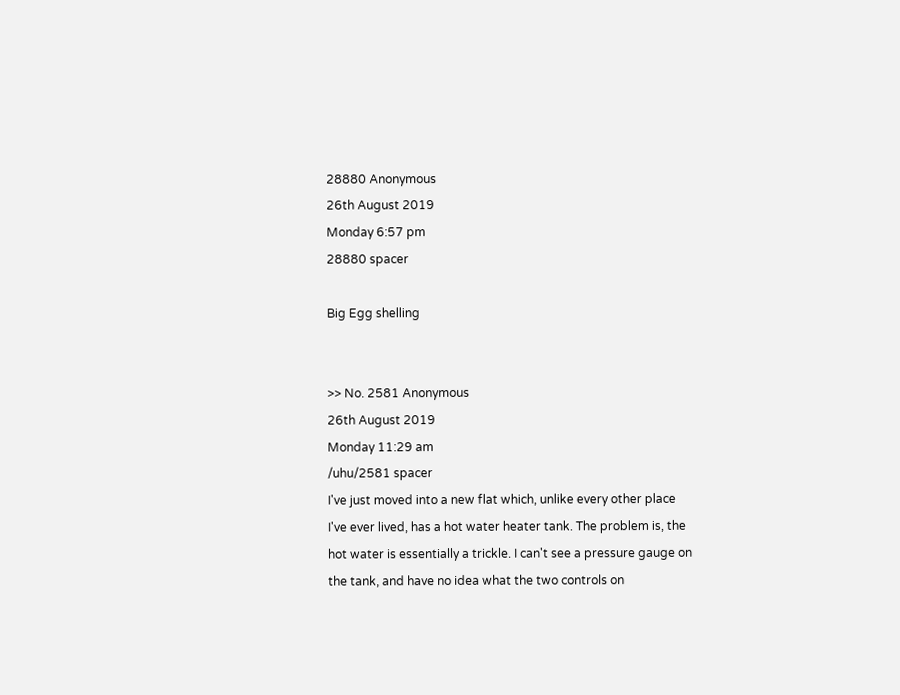28880 Anonymous
26th August 2019
Monday 6:57 pm
28880 spacer

Big Egg shelling


>> No. 2581 Anonymous
26th August 2019
Monday 11:29 am
/uhu/2581 spacer
I've just moved into a new flat which, unlike every other place I've ever lived, has a hot water heater tank. The problem is, the hot water is essentially a trickle. I can't see a pressure gauge on the tank, and have no idea what the two controls on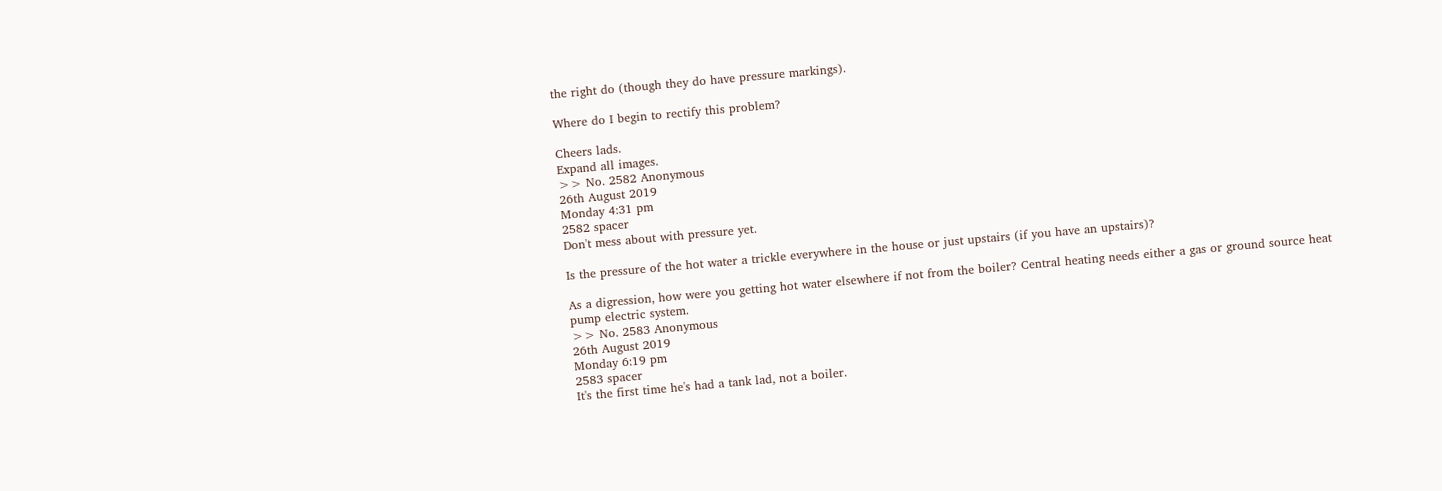the right do (though they do have pressure markings).

Where do I begin to rectify this problem?

Cheers lads.
Expand all images.
>> No. 2582 Anonymous
26th August 2019
Monday 4:31 pm
2582 spacer
Don't mess about with pressure yet.

Is the pressure of the hot water a trickle everywhere in the house or just upstairs (if you have an upstairs)?

As a digression, how were you getting hot water elsewhere if not from the boiler? Central heating needs either a gas or ground source heat pump electric system.
>> No. 2583 Anonymous
26th August 2019
Monday 6:19 pm
2583 spacer
It's the first time he's had a tank lad, not a boiler.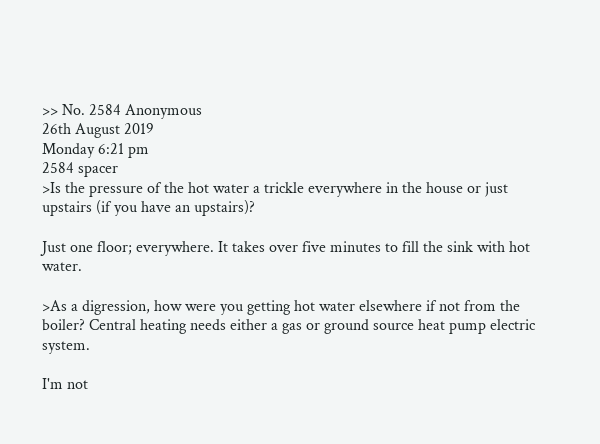>> No. 2584 Anonymous
26th August 2019
Monday 6:21 pm
2584 spacer
>Is the pressure of the hot water a trickle everywhere in the house or just upstairs (if you have an upstairs)?

Just one floor; everywhere. It takes over five minutes to fill the sink with hot water.

>As a digression, how were you getting hot water elsewhere if not from the boiler? Central heating needs either a gas or ground source heat pump electric system.

I'm not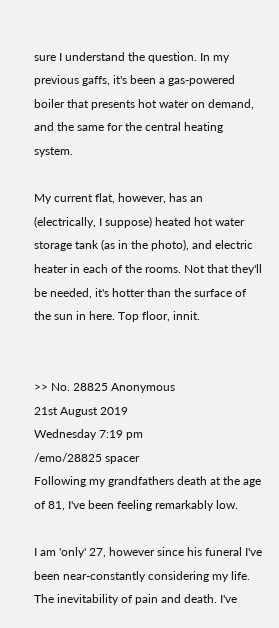sure I understand the question. In my previous gaffs, it's been a gas-powered boiler that presents hot water on demand, and the same for the central heating system.

My current flat, however, has an (electrically, I suppose) heated hot water storage tank (as in the photo), and electric heater in each of the rooms. Not that they'll be needed, it's hotter than the surface of the sun in here. Top floor, innit.


>> No. 28825 Anonymous
21st August 2019
Wednesday 7:19 pm
/emo/28825 spacer
Following my grandfathers death at the age of 81, I've been feeling remarkably low.

I am 'only' 27, however since his funeral I've been near-constantly considering my life. The inevitability of pain and death. I've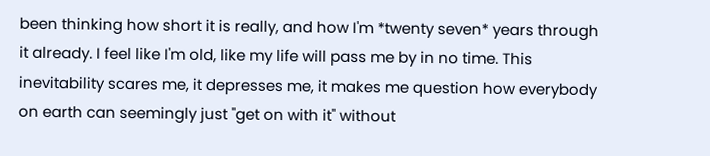been thinking how short it is really, and how I'm *twenty seven* years through it already. I feel like I'm old, like my life will pass me by in no time. This inevitability scares me, it depresses me, it makes me question how everybody on earth can seemingly just "get on with it" without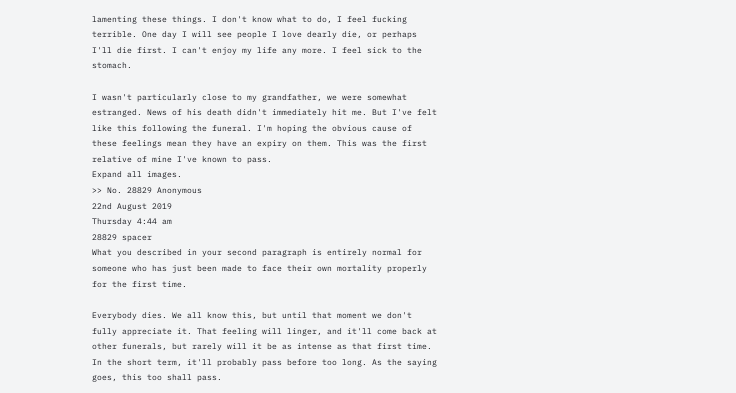lamenting these things. I don't know what to do, I feel fucking terrible. One day I will see people I love dearly die, or perhaps I'll die first. I can't enjoy my life any more. I feel sick to the stomach.

I wasn't particularly close to my grandfather, we were somewhat estranged. News of his death didn't immediately hit me. But I've felt like this following the funeral. I'm hoping the obvious cause of these feelings mean they have an expiry on them. This was the first relative of mine I've known to pass.
Expand all images.
>> No. 28829 Anonymous
22nd August 2019
Thursday 4:44 am
28829 spacer
What you described in your second paragraph is entirely normal for someone who has just been made to face their own mortality properly for the first time.

Everybody dies. We all know this, but until that moment we don't fully appreciate it. That feeling will linger, and it'll come back at other funerals, but rarely will it be as intense as that first time. In the short term, it'll probably pass before too long. As the saying goes, this too shall pass.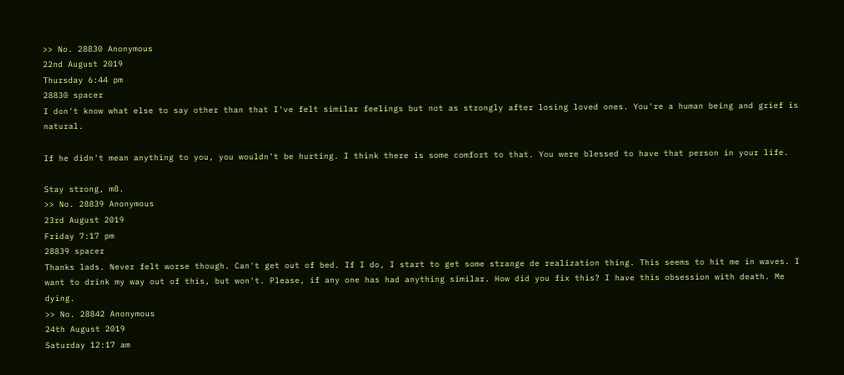>> No. 28830 Anonymous
22nd August 2019
Thursday 6:44 pm
28830 spacer
I don't know what else to say other than that I've felt similar feelings but not as strongly after losing loved ones. You're a human being and grief is natural.

If he didn't mean anything to you, you wouldn't be hurting. I think there is some comfort to that. You were blessed to have that person in your life.

Stay strong, m8.
>> No. 28839 Anonymous
23rd August 2019
Friday 7:17 pm
28839 spacer
Thanks lads. Never felt worse though. Can't get out of bed. If I do, I start to get some strange de realization thing. This seems to hit me in waves. I want to drink my way out of this, but won't. Please, if any one has had anything similar. How did you fix this? I have this obsession with death. Me dying.
>> No. 28842 Anonymous
24th August 2019
Saturday 12:17 am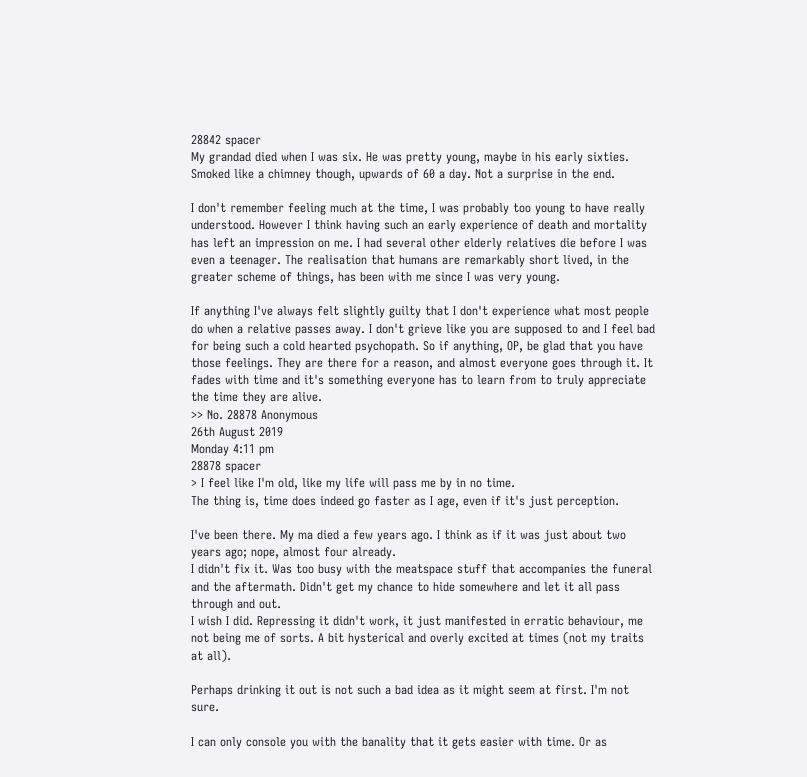28842 spacer
My grandad died when I was six. He was pretty young, maybe in his early sixties. Smoked like a chimney though, upwards of 60 a day. Not a surprise in the end.

I don't remember feeling much at the time, I was probably too young to have really understood. However I think having such an early experience of death and mortality has left an impression on me. I had several other elderly relatives die before I was even a teenager. The realisation that humans are remarkably short lived, in the greater scheme of things, has been with me since I was very young.

If anything I've always felt slightly guilty that I don't experience what most people do when a relative passes away. I don't grieve like you are supposed to and I feel bad for being such a cold hearted psychopath. So if anything, OP, be glad that you have those feelings. They are there for a reason, and almost everyone goes through it. It fades with time and it's something everyone has to learn from to truly appreciate the time they are alive.
>> No. 28878 Anonymous
26th August 2019
Monday 4:11 pm
28878 spacer
> I feel like I'm old, like my life will pass me by in no time.
The thing is, time does indeed go faster as I age, even if it's just perception.

I've been there. My ma died a few years ago. I think as if it was just about two years ago; nope, almost four already.
I didn't fix it. Was too busy with the meatspace stuff that accompanies the funeral and the aftermath. Didn't get my chance to hide somewhere and let it all pass through and out.
I wish I did. Repressing it didn't work, it just manifested in erratic behaviour, me not being me of sorts. A bit hysterical and overly excited at times (not my traits at all).

Perhaps drinking it out is not such a bad idea as it might seem at first. I'm not sure.

I can only console you with the banality that it gets easier with time. Or as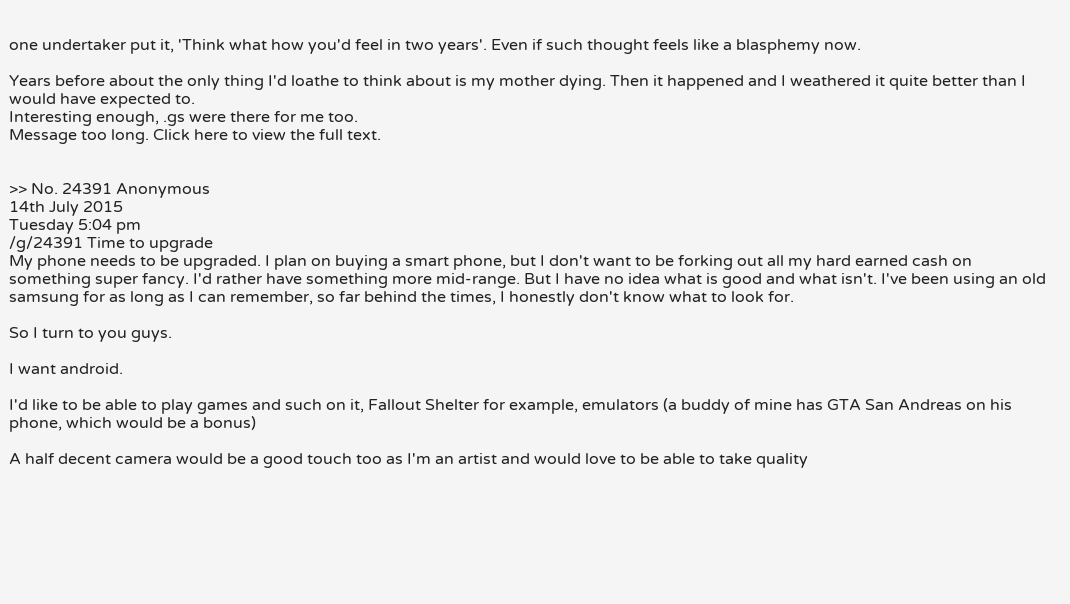one undertaker put it, 'Think what how you'd feel in two years'. Even if such thought feels like a blasphemy now.

Years before about the only thing I'd loathe to think about is my mother dying. Then it happened and I weathered it quite better than I would have expected to.
Interesting enough, .gs were there for me too.
Message too long. Click here to view the full text.


>> No. 24391 Anonymous
14th July 2015
Tuesday 5:04 pm
/g/24391 Time to upgrade
My phone needs to be upgraded. I plan on buying a smart phone, but I don't want to be forking out all my hard earned cash on something super fancy. I'd rather have something more mid-range. But I have no idea what is good and what isn't. I've been using an old samsung for as long as I can remember, so far behind the times, I honestly don't know what to look for.

So I turn to you guys.

I want android.

I'd like to be able to play games and such on it, Fallout Shelter for example, emulators (a buddy of mine has GTA San Andreas on his phone, which would be a bonus)

A half decent camera would be a good touch too as I'm an artist and would love to be able to take quality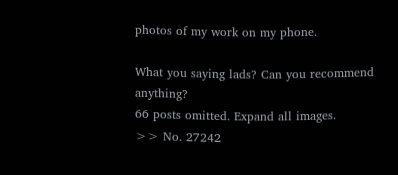photos of my work on my phone.

What you saying lads? Can you recommend anything?
66 posts omitted. Expand all images.
>> No. 27242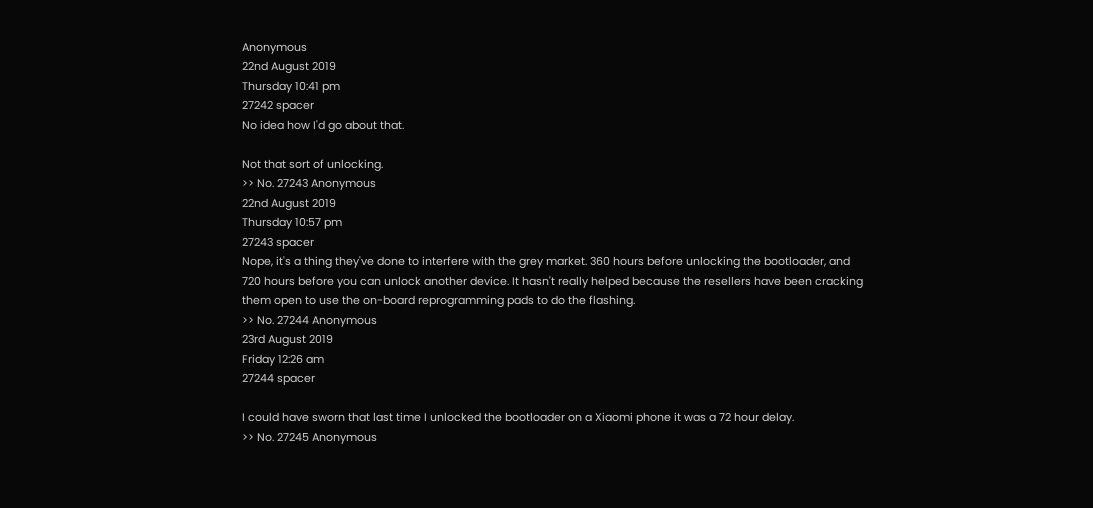Anonymous
22nd August 2019
Thursday 10:41 pm
27242 spacer
No idea how I'd go about that.

Not that sort of unlocking.
>> No. 27243 Anonymous
22nd August 2019
Thursday 10:57 pm
27243 spacer
Nope, it's a thing they've done to interfere with the grey market. 360 hours before unlocking the bootloader, and 720 hours before you can unlock another device. It hasn't really helped because the resellers have been cracking them open to use the on-board reprogramming pads to do the flashing.
>> No. 27244 Anonymous
23rd August 2019
Friday 12:26 am
27244 spacer

I could have sworn that last time I unlocked the bootloader on a Xiaomi phone it was a 72 hour delay.
>> No. 27245 Anonymous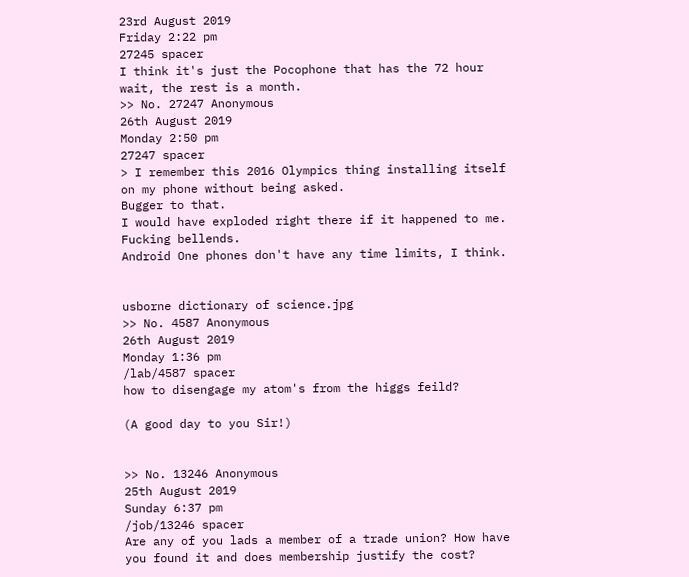23rd August 2019
Friday 2:22 pm
27245 spacer
I think it's just the Pocophone that has the 72 hour wait, the rest is a month.
>> No. 27247 Anonymous
26th August 2019
Monday 2:50 pm
27247 spacer
> I remember this 2016 Olympics thing installing itself on my phone without being asked.
Bugger to that.
I would have exploded right there if it happened to me. Fucking bellends.
Android One phones don't have any time limits, I think.


usborne dictionary of science.jpg
>> No. 4587 Anonymous
26th August 2019
Monday 1:36 pm
/lab/4587 spacer
how to disengage my atom's from the higgs feild?

(A good day to you Sir!)


>> No. 13246 Anonymous
25th August 2019
Sunday 6:37 pm
/job/13246 spacer
Are any of you lads a member of a trade union? How have you found it and does membership justify the cost?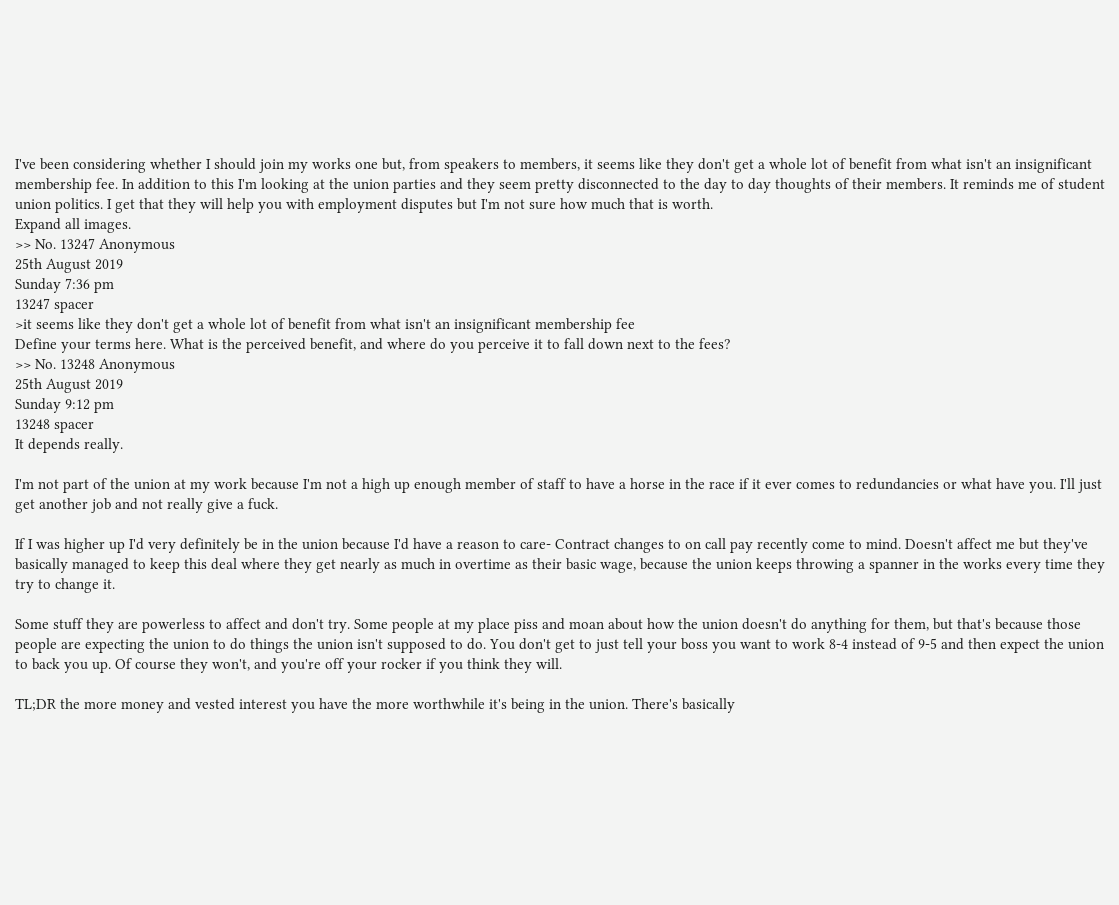I've been considering whether I should join my works one but, from speakers to members, it seems like they don't get a whole lot of benefit from what isn't an insignificant membership fee. In addition to this I'm looking at the union parties and they seem pretty disconnected to the day to day thoughts of their members. It reminds me of student union politics. I get that they will help you with employment disputes but I'm not sure how much that is worth.
Expand all images.
>> No. 13247 Anonymous
25th August 2019
Sunday 7:36 pm
13247 spacer
>it seems like they don't get a whole lot of benefit from what isn't an insignificant membership fee
Define your terms here. What is the perceived benefit, and where do you perceive it to fall down next to the fees?
>> No. 13248 Anonymous
25th August 2019
Sunday 9:12 pm
13248 spacer
It depends really.

I'm not part of the union at my work because I'm not a high up enough member of staff to have a horse in the race if it ever comes to redundancies or what have you. I'll just get another job and not really give a fuck.

If I was higher up I'd very definitely be in the union because I'd have a reason to care- Contract changes to on call pay recently come to mind. Doesn't affect me but they've basically managed to keep this deal where they get nearly as much in overtime as their basic wage, because the union keeps throwing a spanner in the works every time they try to change it.

Some stuff they are powerless to affect and don't try. Some people at my place piss and moan about how the union doesn't do anything for them, but that's because those people are expecting the union to do things the union isn't supposed to do. You don't get to just tell your boss you want to work 8-4 instead of 9-5 and then expect the union to back you up. Of course they won't, and you're off your rocker if you think they will.

TL;DR the more money and vested interest you have the more worthwhile it's being in the union. There's basically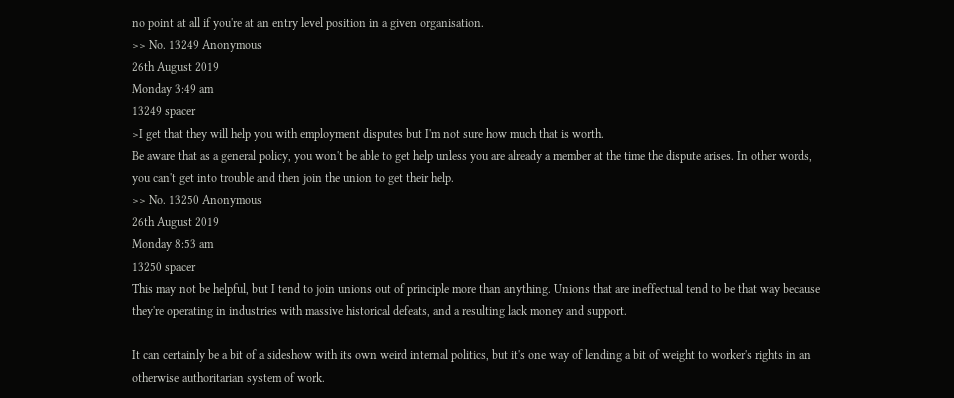no point at all if you're at an entry level position in a given organisation.
>> No. 13249 Anonymous
26th August 2019
Monday 3:49 am
13249 spacer
>I get that they will help you with employment disputes but I'm not sure how much that is worth.
Be aware that as a general policy, you won't be able to get help unless you are already a member at the time the dispute arises. In other words, you can't get into trouble and then join the union to get their help.
>> No. 13250 Anonymous
26th August 2019
Monday 8:53 am
13250 spacer
This may not be helpful, but I tend to join unions out of principle more than anything. Unions that are ineffectual tend to be that way because they're operating in industries with massive historical defeats, and a resulting lack money and support.

It can certainly be a bit of a sideshow with its own weird internal politics, but it's one way of lending a bit of weight to worker's rights in an otherwise authoritarian system of work.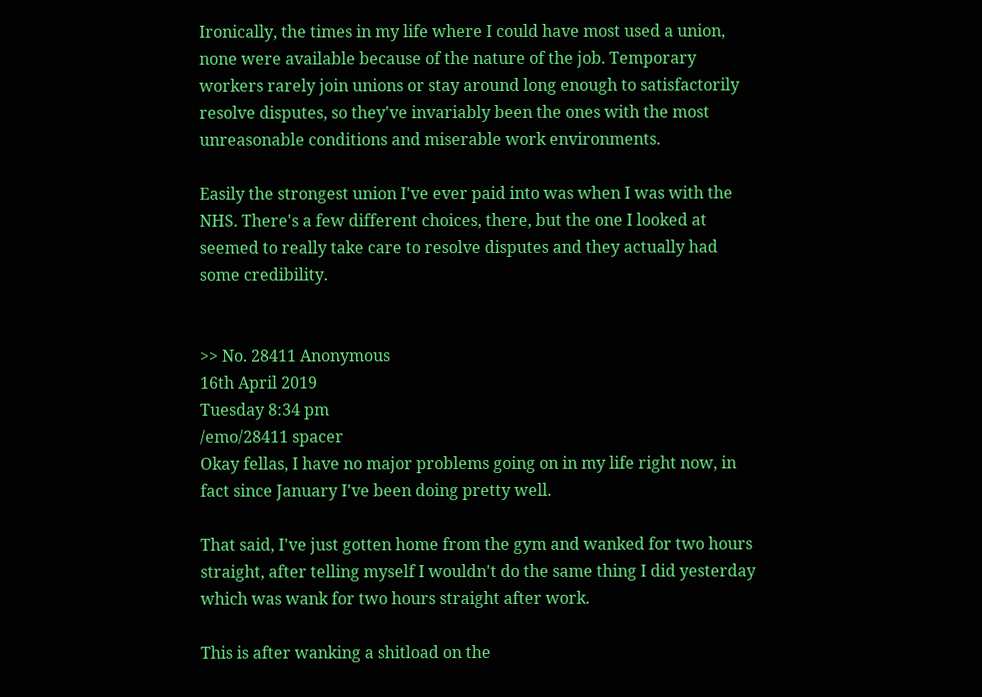Ironically, the times in my life where I could have most used a union, none were available because of the nature of the job. Temporary workers rarely join unions or stay around long enough to satisfactorily resolve disputes, so they've invariably been the ones with the most unreasonable conditions and miserable work environments.

Easily the strongest union I've ever paid into was when I was with the NHS. There's a few different choices, there, but the one I looked at seemed to really take care to resolve disputes and they actually had some credibility.


>> No. 28411 Anonymous
16th April 2019
Tuesday 8:34 pm
/emo/28411 spacer
Okay fellas, I have no major problems going on in my life right now, in fact since January I've been doing pretty well.

That said, I've just gotten home from the gym and wanked for two hours straight, after telling myself I wouldn't do the same thing I did yesterday which was wank for two hours straight after work.

This is after wanking a shitload on the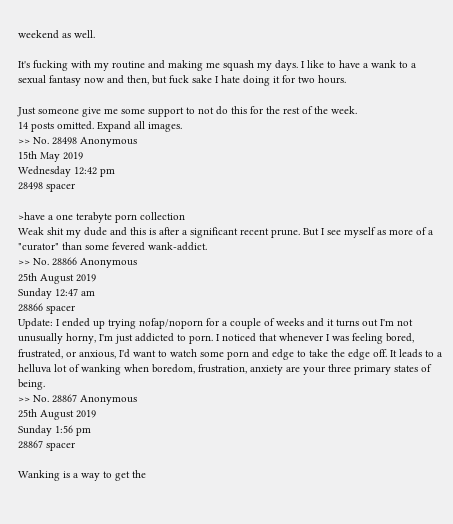weekend as well.

It's fucking with my routine and making me squash my days. I like to have a wank to a sexual fantasy now and then, but fuck sake I hate doing it for two hours.

Just someone give me some support to not do this for the rest of the week.
14 posts omitted. Expand all images.
>> No. 28498 Anonymous
15th May 2019
Wednesday 12:42 pm
28498 spacer

>have a one terabyte porn collection
Weak shit my dude and this is after a significant recent prune. But I see myself as more of a "curator" than some fevered wank-addict.
>> No. 28866 Anonymous
25th August 2019
Sunday 12:47 am
28866 spacer
Update: I ended up trying nofap/noporn for a couple of weeks and it turns out I'm not unusually horny, I'm just addicted to porn. I noticed that whenever I was feeling bored, frustrated, or anxious, I'd want to watch some porn and edge to take the edge off. It leads to a helluva lot of wanking when boredom, frustration, anxiety are your three primary states of being.
>> No. 28867 Anonymous
25th August 2019
Sunday 1:56 pm
28867 spacer

Wanking is a way to get the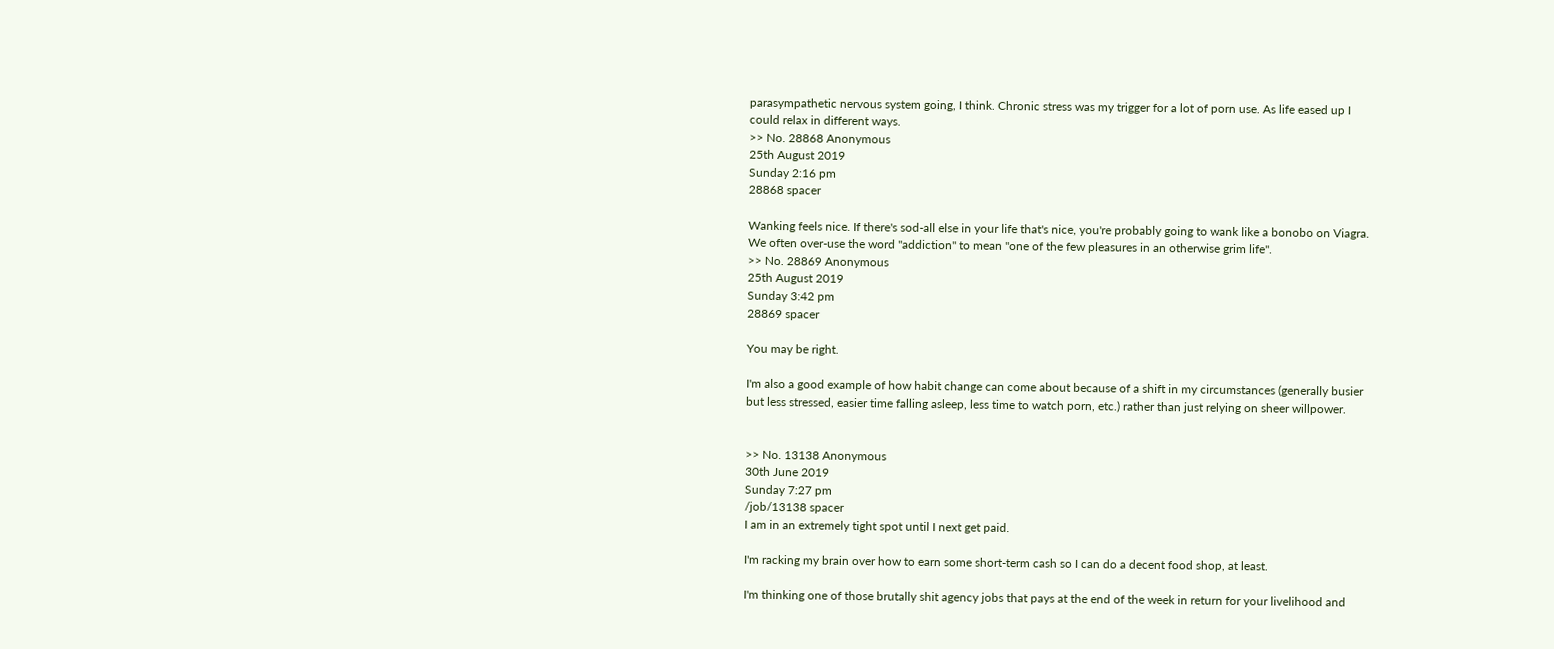parasympathetic nervous system going, I think. Chronic stress was my trigger for a lot of porn use. As life eased up I could relax in different ways.
>> No. 28868 Anonymous
25th August 2019
Sunday 2:16 pm
28868 spacer

Wanking feels nice. If there's sod-all else in your life that's nice, you're probably going to wank like a bonobo on Viagra. We often over-use the word "addiction" to mean "one of the few pleasures in an otherwise grim life".
>> No. 28869 Anonymous
25th August 2019
Sunday 3:42 pm
28869 spacer

You may be right.

I'm also a good example of how habit change can come about because of a shift in my circumstances (generally busier but less stressed, easier time falling asleep, less time to watch porn, etc.) rather than just relying on sheer willpower.


>> No. 13138 Anonymous
30th June 2019
Sunday 7:27 pm
/job/13138 spacer
I am in an extremely tight spot until I next get paid.

I'm racking my brain over how to earn some short-term cash so I can do a decent food shop, at least.

I'm thinking one of those brutally shit agency jobs that pays at the end of the week in return for your livelihood and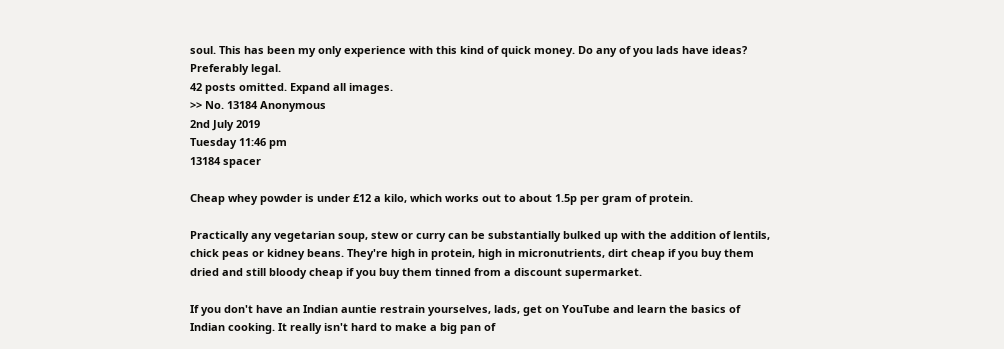soul. This has been my only experience with this kind of quick money. Do any of you lads have ideas? Preferably legal.
42 posts omitted. Expand all images.
>> No. 13184 Anonymous
2nd July 2019
Tuesday 11:46 pm
13184 spacer

Cheap whey powder is under £12 a kilo, which works out to about 1.5p per gram of protein.

Practically any vegetarian soup, stew or curry can be substantially bulked up with the addition of lentils, chick peas or kidney beans. They're high in protein, high in micronutrients, dirt cheap if you buy them dried and still bloody cheap if you buy them tinned from a discount supermarket.

If you don't have an Indian auntie restrain yourselves, lads, get on YouTube and learn the basics of Indian cooking. It really isn't hard to make a big pan of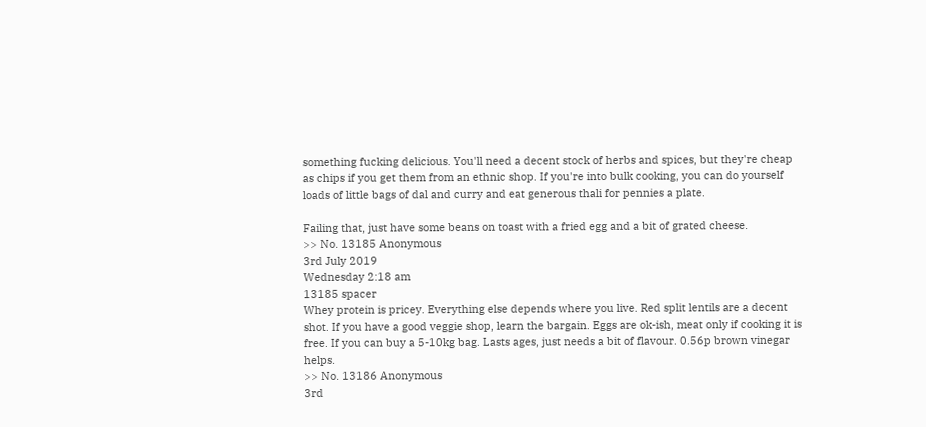something fucking delicious. You'll need a decent stock of herbs and spices, but they're cheap as chips if you get them from an ethnic shop. If you're into bulk cooking, you can do yourself loads of little bags of dal and curry and eat generous thali for pennies a plate.

Failing that, just have some beans on toast with a fried egg and a bit of grated cheese.
>> No. 13185 Anonymous
3rd July 2019
Wednesday 2:18 am
13185 spacer
Whey protein is pricey. Everything else depends where you live. Red split lentils are a decent shot. If you have a good veggie shop, learn the bargain. Eggs are ok-ish, meat only if cooking it is free. If you can buy a 5-10kg bag. Lasts ages, just needs a bit of flavour. 0.56p brown vinegar helps.
>> No. 13186 Anonymous
3rd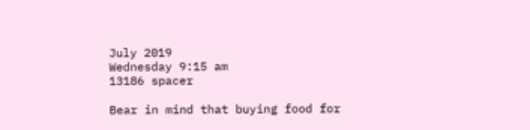July 2019
Wednesday 9:15 am
13186 spacer

Bear in mind that buying food for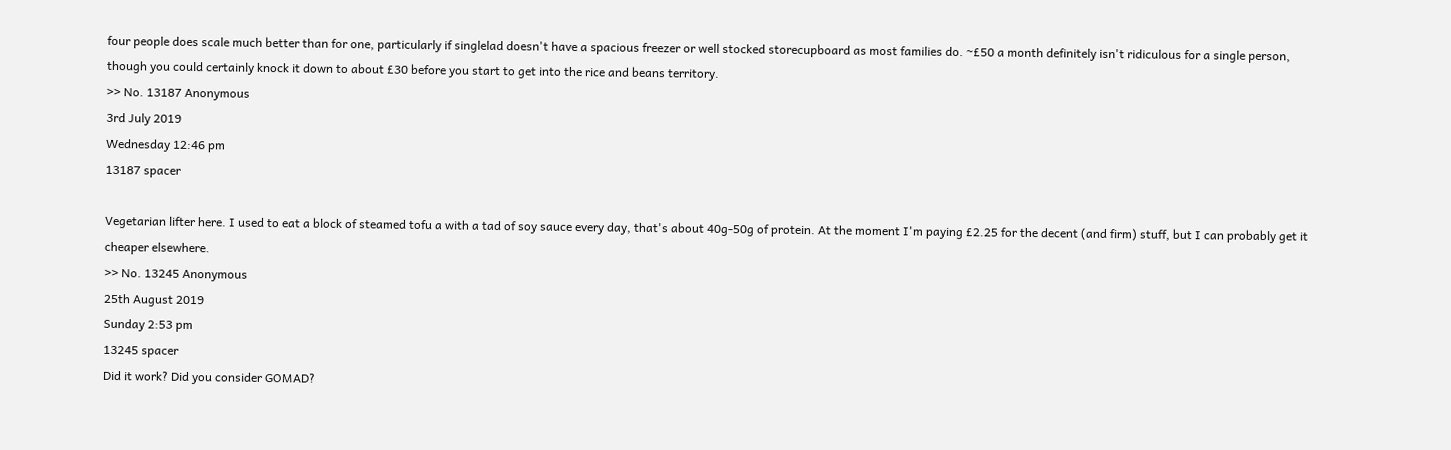four people does scale much better than for one, particularly if singlelad doesn't have a spacious freezer or well stocked storecupboard as most families do. ~£50 a month definitely isn't ridiculous for a single person, though you could certainly knock it down to about £30 before you start to get into the rice and beans territory.
>> No. 13187 Anonymous
3rd July 2019
Wednesday 12:46 pm
13187 spacer

Vegetarian lifter here. I used to eat a block of steamed tofu a with a tad of soy sauce every day, that's about 40g-50g of protein. At the moment I'm paying £2.25 for the decent (and firm) stuff, but I can probably get it cheaper elsewhere.
>> No. 13245 Anonymous
25th August 2019
Sunday 2:53 pm
13245 spacer
Did it work? Did you consider GOMAD?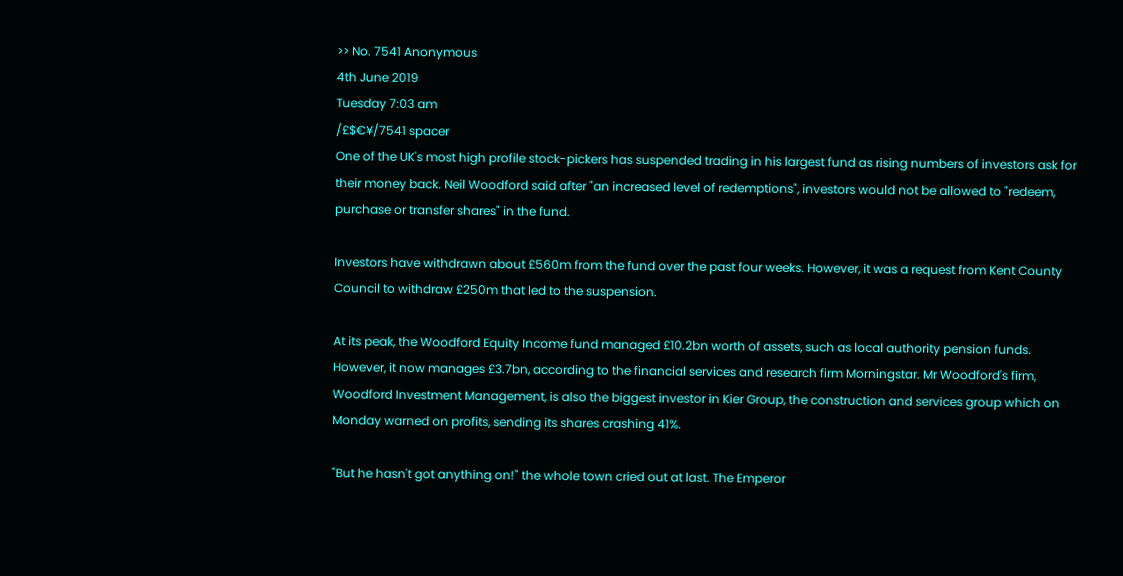>> No. 7541 Anonymous
4th June 2019
Tuesday 7:03 am
/£$€¥/7541 spacer
One of the UK's most high profile stock-pickers has suspended trading in his largest fund as rising numbers of investors ask for their money back. Neil Woodford said after "an increased level of redemptions", investors would not be allowed to "redeem, purchase or transfer shares" in the fund.

Investors have withdrawn about £560m from the fund over the past four weeks. However, it was a request from Kent County Council to withdraw £250m that led to the suspension.

At its peak, the Woodford Equity Income fund managed £10.2bn worth of assets, such as local authority pension funds. However, it now manages £3.7bn, according to the financial services and research firm Morningstar. Mr Woodford's firm, Woodford Investment Management, is also the biggest investor in Kier Group, the construction and services group which on Monday warned on profits, sending its shares crashing 41%.

"But he hasn't got anything on!" the whole town cried out at last. The Emperor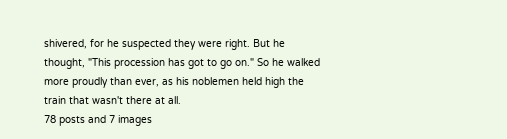shivered, for he suspected they were right. But he thought, "This procession has got to go on." So he walked more proudly than ever, as his noblemen held high the train that wasn't there at all.
78 posts and 7 images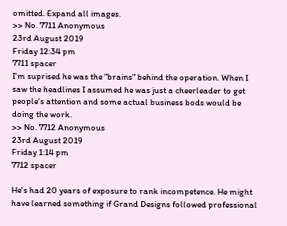omitted. Expand all images.
>> No. 7711 Anonymous
23rd August 2019
Friday 12:34 pm
7711 spacer
I'm suprised he was the "brains" behind the operation. When I saw the headlines I assumed he was just a cheerleader to get people's attention and some actual business bods would be doing the work.
>> No. 7712 Anonymous
23rd August 2019
Friday 1:14 pm
7712 spacer

He's had 20 years of exposure to rank incompetence. He might have learned something if Grand Designs followed professional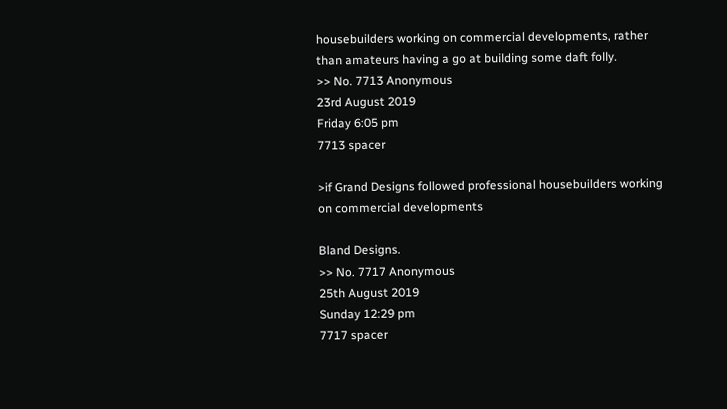housebuilders working on commercial developments, rather than amateurs having a go at building some daft folly.
>> No. 7713 Anonymous
23rd August 2019
Friday 6:05 pm
7713 spacer

>if Grand Designs followed professional housebuilders working on commercial developments

Bland Designs.
>> No. 7717 Anonymous
25th August 2019
Sunday 12:29 pm
7717 spacer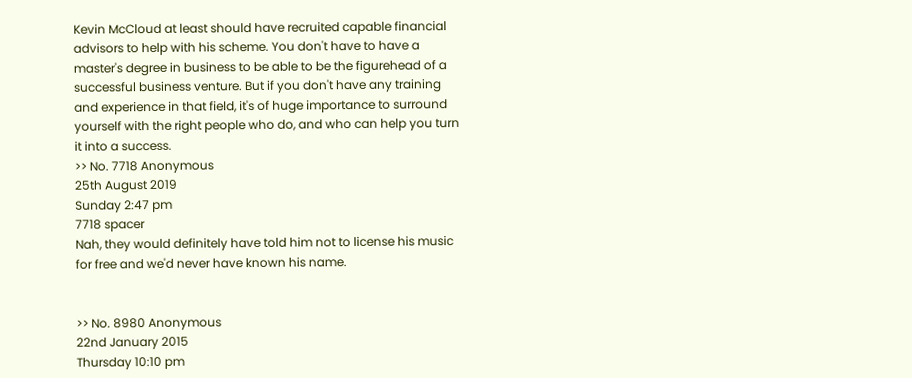Kevin McCloud at least should have recruited capable financial advisors to help with his scheme. You don't have to have a master's degree in business to be able to be the figurehead of a successful business venture. But if you don't have any training and experience in that field, it's of huge importance to surround yourself with the right people who do, and who can help you turn it into a success.
>> No. 7718 Anonymous
25th August 2019
Sunday 2:47 pm
7718 spacer
Nah, they would definitely have told him not to license his music for free and we'd never have known his name.


>> No. 8980 Anonymous
22nd January 2015
Thursday 10:10 pm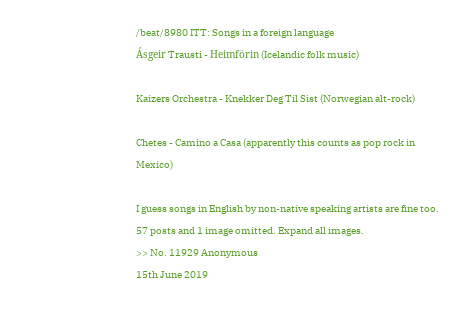/beat/8980 ITT: Songs in a foreign language
Ásgeir Trausti - Heimförin (Icelandic folk music)

Kaizers Orchestra - Knekker Deg Til Sist (Norwegian alt-rock)

Chetes - Camino a Casa (apparently this counts as pop rock in Mexico)

I guess songs in English by non-native speaking artists are fine too.
57 posts and 1 image omitted. Expand all images.
>> No. 11929 Anonymous
15th June 2019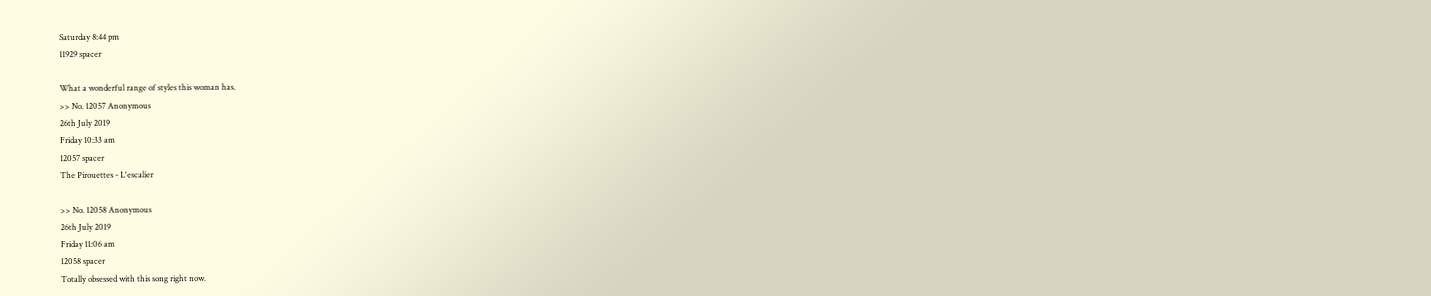Saturday 8:44 pm
11929 spacer

What a wonderful range of styles this woman has.
>> No. 12057 Anonymous
26th July 2019
Friday 10:33 am
12057 spacer
The Pirouettes - L'escalier

>> No. 12058 Anonymous
26th July 2019
Friday 11:06 am
12058 spacer
Totally obsessed with this song right now.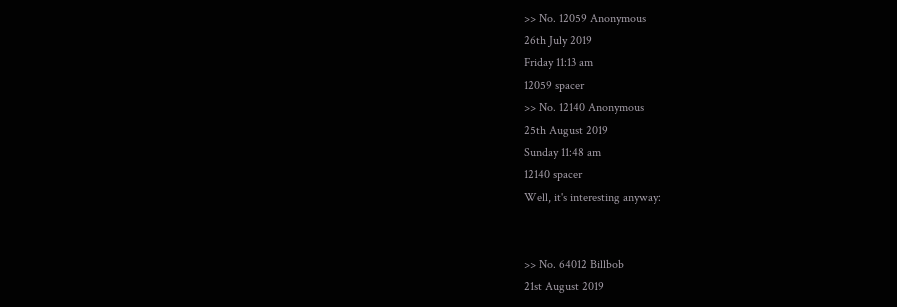>> No. 12059 Anonymous
26th July 2019
Friday 11:13 am
12059 spacer
>> No. 12140 Anonymous
25th August 2019
Sunday 11:48 am
12140 spacer
Well, it's interesting anyway:


>> No. 64012 Billbob
21st August 2019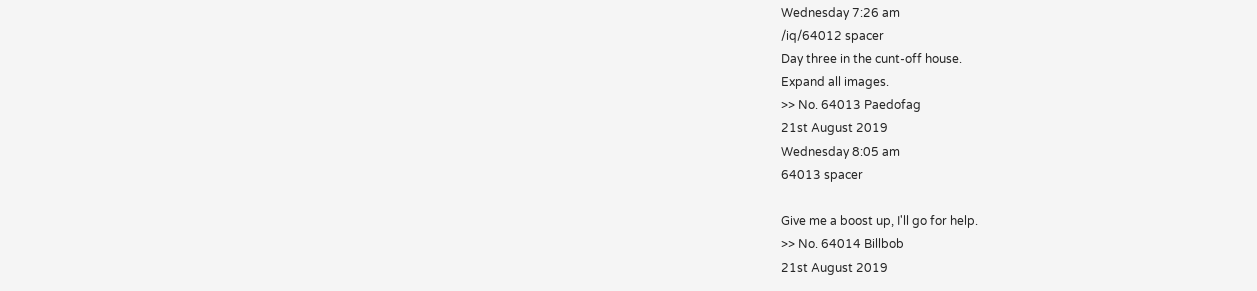Wednesday 7:26 am
/iq/64012 spacer
Day three in the cunt-off house.
Expand all images.
>> No. 64013 Paedofag
21st August 2019
Wednesday 8:05 am
64013 spacer

Give me a boost up, I'll go for help.
>> No. 64014 Billbob
21st August 2019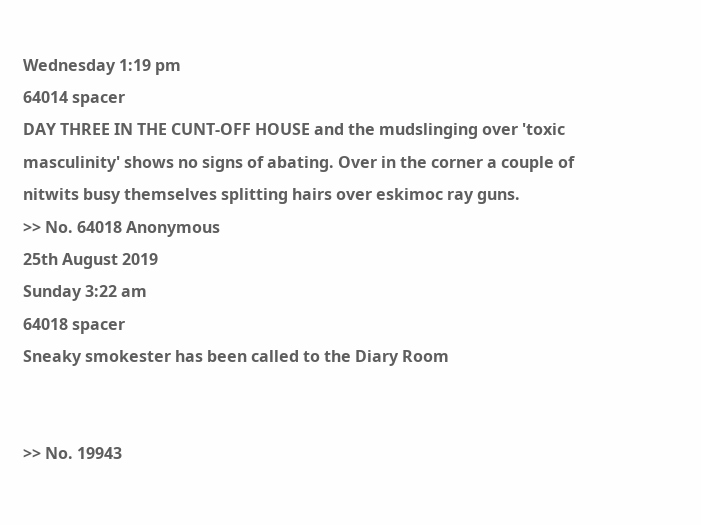Wednesday 1:19 pm
64014 spacer
DAY THREE IN THE CUNT-OFF HOUSE and the mudslinging over 'toxic masculinity' shows no signs of abating. Over in the corner a couple of nitwits busy themselves splitting hairs over eskimoc ray guns.
>> No. 64018 Anonymous
25th August 2019
Sunday 3:22 am
64018 spacer
Sneaky smokester has been called to the Diary Room


>> No. 19943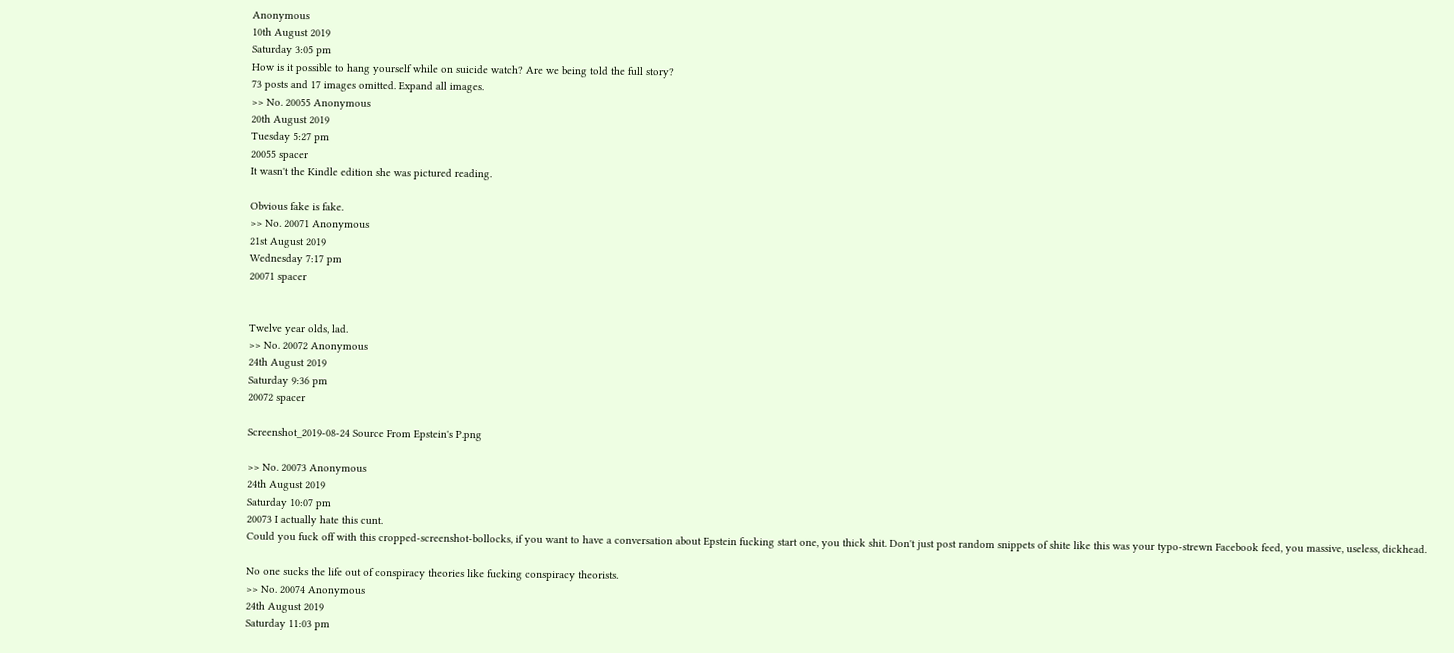Anonymous
10th August 2019
Saturday 3:05 pm
How is it possible to hang yourself while on suicide watch? Are we being told the full story?
73 posts and 17 images omitted. Expand all images.
>> No. 20055 Anonymous
20th August 2019
Tuesday 5:27 pm
20055 spacer
It wasn't the Kindle edition she was pictured reading.

Obvious fake is fake.
>> No. 20071 Anonymous
21st August 2019
Wednesday 7:17 pm
20071 spacer


Twelve year olds, lad.
>> No. 20072 Anonymous
24th August 2019
Saturday 9:36 pm
20072 spacer

Screenshot_2019-08-24 Source From Epstein's P.png

>> No. 20073 Anonymous
24th August 2019
Saturday 10:07 pm
20073 I actually hate this cunt.
Could you fuck off with this cropped-screenshot-bollocks, if you want to have a conversation about Epstein fucking start one, you thick shit. Don't just post random snippets of shite like this was your typo-strewn Facebook feed, you massive, useless, dickhead.

No one sucks the life out of conspiracy theories like fucking conspiracy theorists.
>> No. 20074 Anonymous
24th August 2019
Saturday 11:03 pm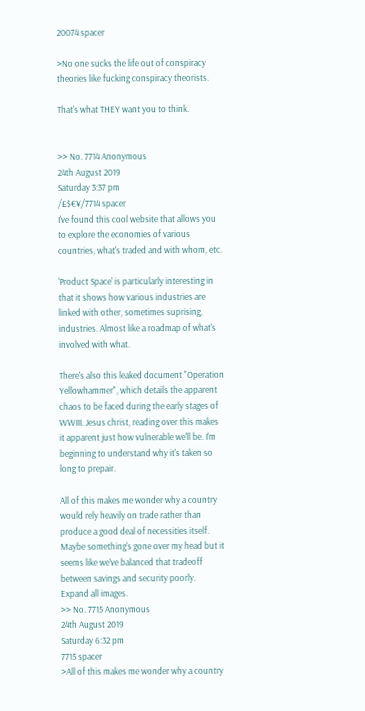20074 spacer

>No one sucks the life out of conspiracy theories like fucking conspiracy theorists.

That's what THEY want you to think.


>> No. 7714 Anonymous
24th August 2019
Saturday 3:37 pm
/£$€¥/7714 spacer
I've found this cool website that allows you to explore the economies of various countries, what's traded and with whom, etc.

'Product Space' is particularly interesting in that it shows how various industries are linked with other, sometimes suprising, industries. Almost like a roadmap of what's involved with what.

There's also this leaked document "Operation Yellowhammer", which details the apparent chaos to be faced during the early stages of WWIII. Jesus christ, reading over this makes it apparent just how vulnerable we'll be. I'm beginning to understand why it's taken so long to prepair.

All of this makes me wonder why a country would rely heavily on trade rather than produce a good deal of necessities itself. Maybe something's gone over my head but it seems like we've balanced that tradeoff between savings and security poorly.
Expand all images.
>> No. 7715 Anonymous
24th August 2019
Saturday 6:32 pm
7715 spacer
>All of this makes me wonder why a country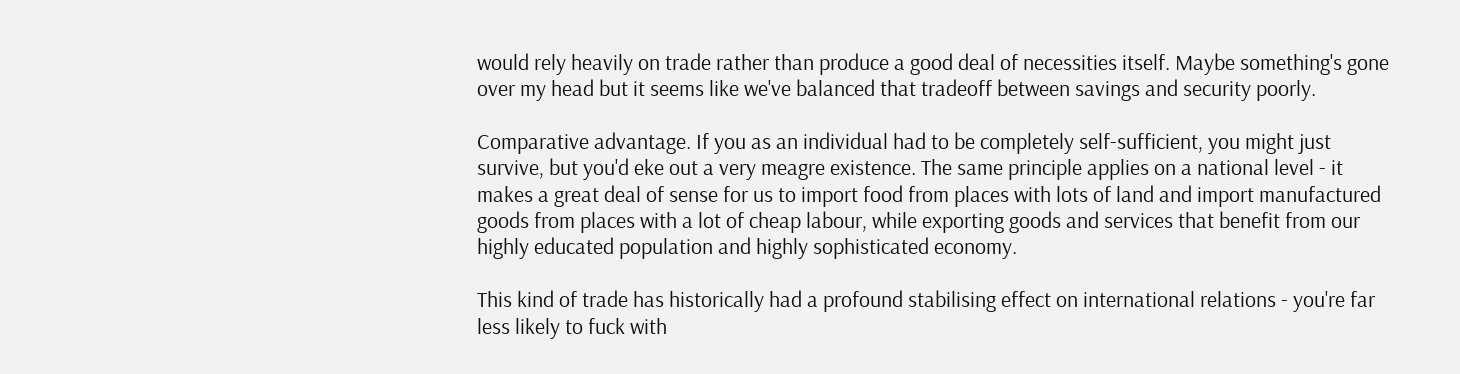would rely heavily on trade rather than produce a good deal of necessities itself. Maybe something's gone over my head but it seems like we've balanced that tradeoff between savings and security poorly.

Comparative advantage. If you as an individual had to be completely self-sufficient, you might just survive, but you'd eke out a very meagre existence. The same principle applies on a national level - it makes a great deal of sense for us to import food from places with lots of land and import manufactured goods from places with a lot of cheap labour, while exporting goods and services that benefit from our highly educated population and highly sophisticated economy.

This kind of trade has historically had a profound stabilising effect on international relations - you're far less likely to fuck with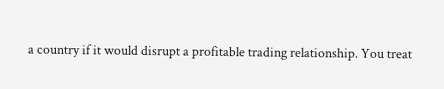a country if it would disrupt a profitable trading relationship. You treat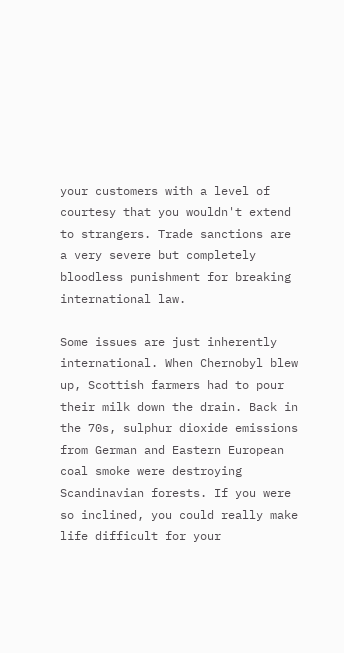your customers with a level of courtesy that you wouldn't extend to strangers. Trade sanctions are a very severe but completely bloodless punishment for breaking international law.

Some issues are just inherently international. When Chernobyl blew up, Scottish farmers had to pour their milk down the drain. Back in the 70s, sulphur dioxide emissions from German and Eastern European coal smoke were destroying Scandinavian forests. If you were so inclined, you could really make life difficult for your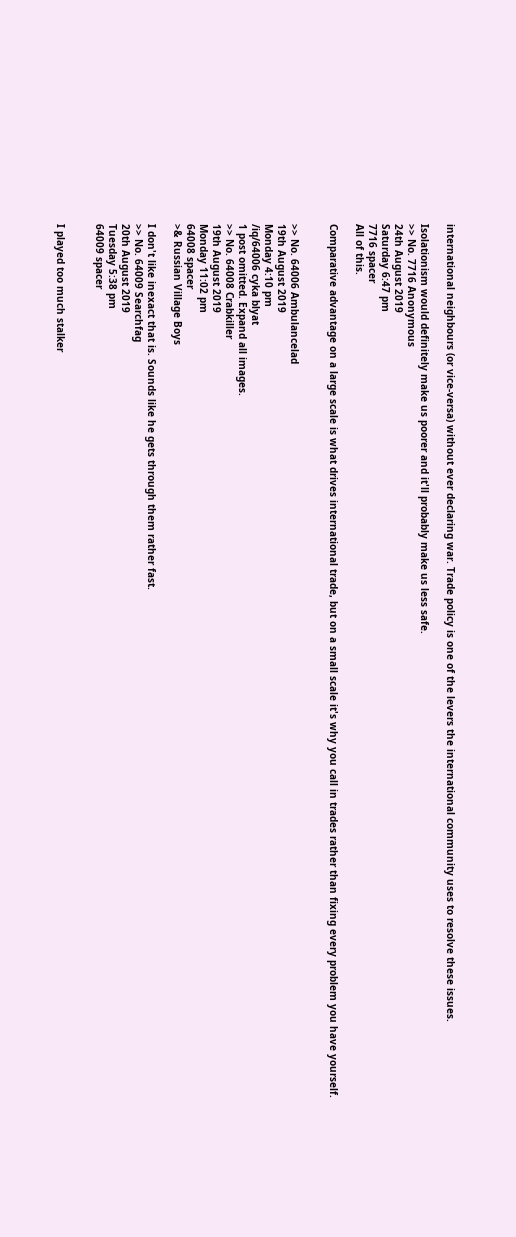international neighbours (or vice-versa) without ever declaring war. Trade policy is one of the levers the international community uses to resolve these issues.

Isolationism would definitely make us poorer and it'll probably make us less safe.
>> No. 7716 Anonymous
24th August 2019
Saturday 6:47 pm
7716 spacer
All of this.

Comparative advantage on a large scale is what drives international trade, but on a small scale it's why you call in trades rather than fixing every problem you have yourself.


>> No. 64006 Ambulancelad
19th August 2019
Monday 4:10 pm
/iq/64006 cyka blyat
1 post omitted. Expand all images.
>> No. 64008 Crabkiller
19th August 2019
Monday 11:02 pm
64008 spacer
>& Russian Village Boys

I don't like inexact that is. Sounds like he gets through them rather fast.
>> No. 64009 Searchfag
20th August 2019
Tuesday 5:38 pm
64009 spacer


I played too much stalker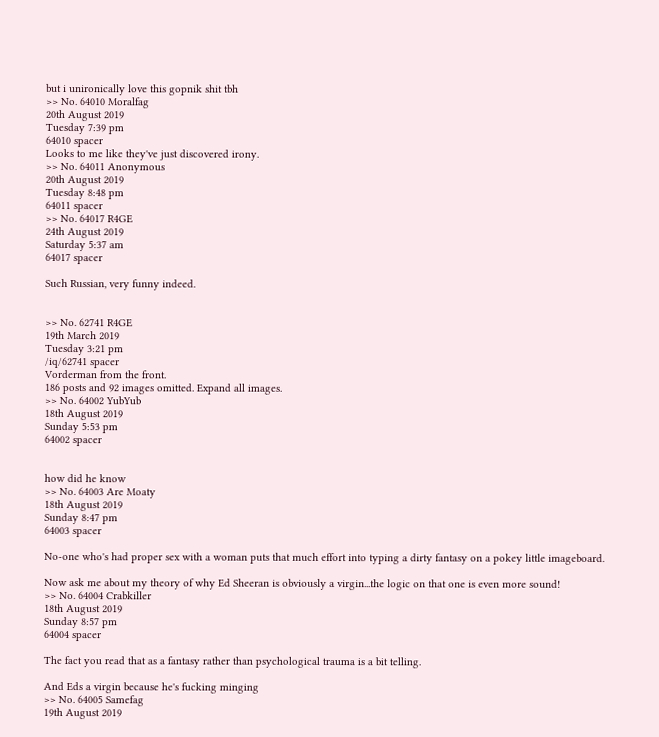but i unironically love this gopnik shit tbh
>> No. 64010 Moralfag
20th August 2019
Tuesday 7:39 pm
64010 spacer
Looks to me like they've just discovered irony.
>> No. 64011 Anonymous
20th August 2019
Tuesday 8:48 pm
64011 spacer
>> No. 64017 R4GE
24th August 2019
Saturday 5:37 am
64017 spacer

Such Russian, very funny indeed.


>> No. 62741 R4GE
19th March 2019
Tuesday 3:21 pm
/iq/62741 spacer
Vorderman from the front.
186 posts and 92 images omitted. Expand all images.
>> No. 64002 YubYub
18th August 2019
Sunday 5:53 pm
64002 spacer


how did he know
>> No. 64003 Are Moaty
18th August 2019
Sunday 8:47 pm
64003 spacer

No-one who's had proper sex with a woman puts that much effort into typing a dirty fantasy on a pokey little imageboard.

Now ask me about my theory of why Ed Sheeran is obviously a virgin...the logic on that one is even more sound!
>> No. 64004 Crabkiller
18th August 2019
Sunday 8:57 pm
64004 spacer

The fact you read that as a fantasy rather than psychological trauma is a bit telling.

And Eds a virgin because he's fucking minging
>> No. 64005 Samefag
19th August 2019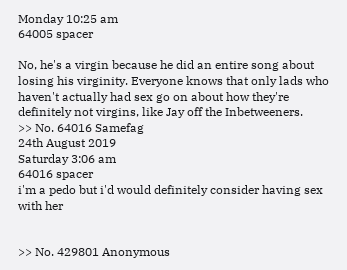Monday 10:25 am
64005 spacer

No, he's a virgin because he did an entire song about losing his virginity. Everyone knows that only lads who haven't actually had sex go on about how they're definitely not virgins, like Jay off the Inbetweeners.
>> No. 64016 Samefag
24th August 2019
Saturday 3:06 am
64016 spacer
i'm a pedo but i'd would definitely consider having sex with her


>> No. 429801 Anonymous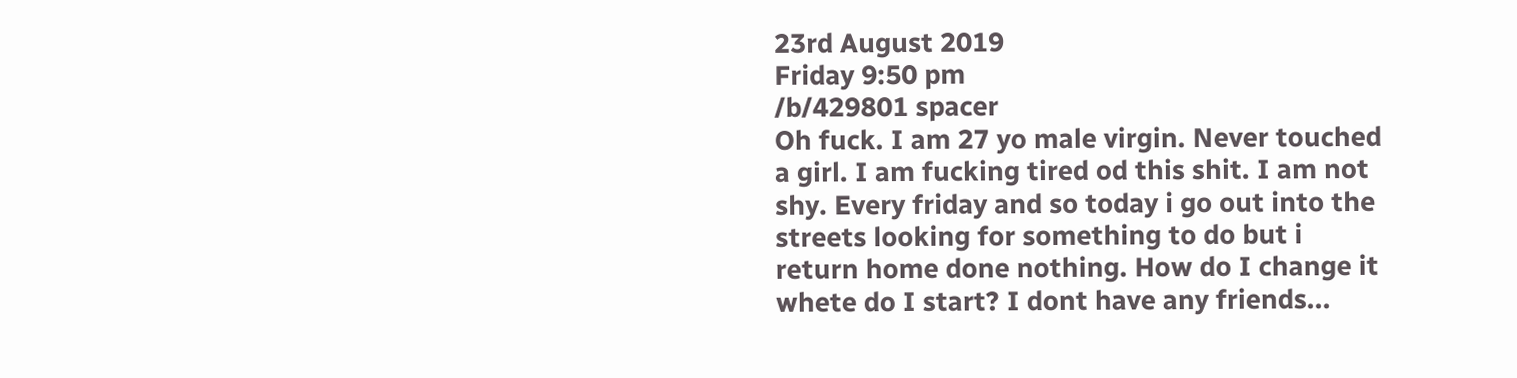23rd August 2019
Friday 9:50 pm
/b/429801 spacer
Oh fuck. I am 27 yo male virgin. Never touched a girl. I am fucking tired od this shit. I am not shy. Every friday and so today i go out into the streets looking for something to do but i return home done nothing. How do I change it whete do I start? I dont have any friends...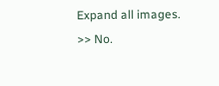Expand all images.
>> No.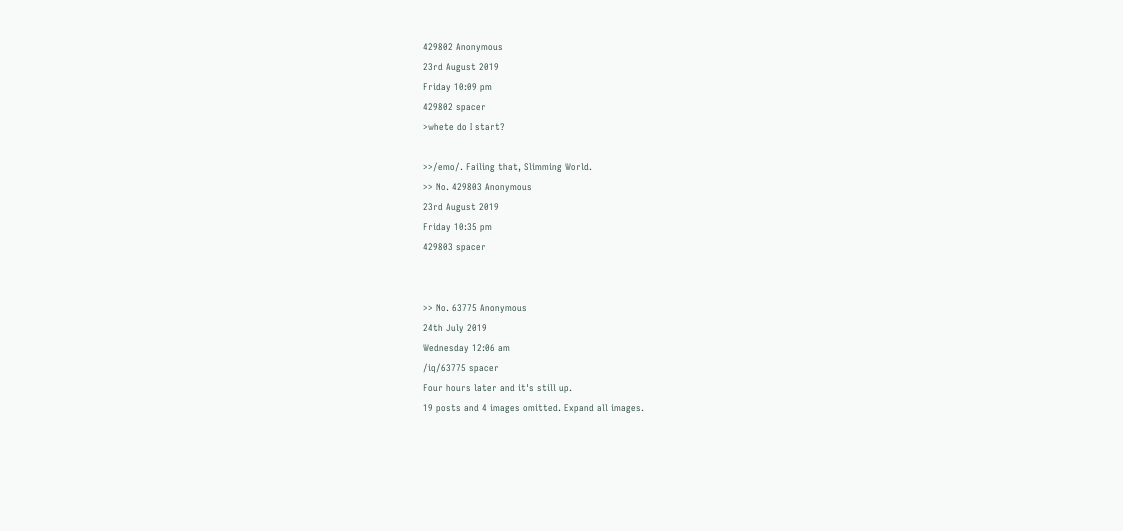429802 Anonymous
23rd August 2019
Friday 10:09 pm
429802 spacer
>whete do I start?

>>/emo/. Failing that, Slimming World.
>> No. 429803 Anonymous
23rd August 2019
Friday 10:35 pm
429803 spacer


>> No. 63775 Anonymous
24th July 2019
Wednesday 12:06 am
/iq/63775 spacer
Four hours later and it's still up.
19 posts and 4 images omitted. Expand all images.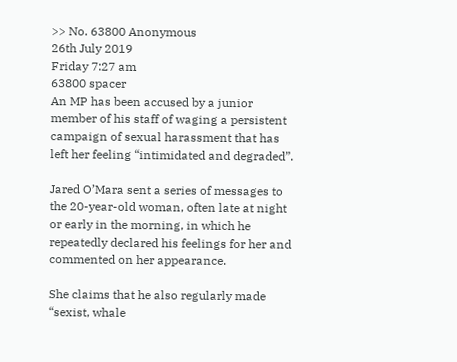>> No. 63800 Anonymous
26th July 2019
Friday 7:27 am
63800 spacer
An MP has been accused by a junior member of his staff of waging a persistent campaign of sexual harassment that has left her feeling “intimidated and degraded”.

Jared O’Mara sent a series of messages to the 20-year-old woman, often late at night or early in the morning, in which he repeatedly declared his feelings for her and commented on her appearance.

She claims that he also regularly made “sexist, whale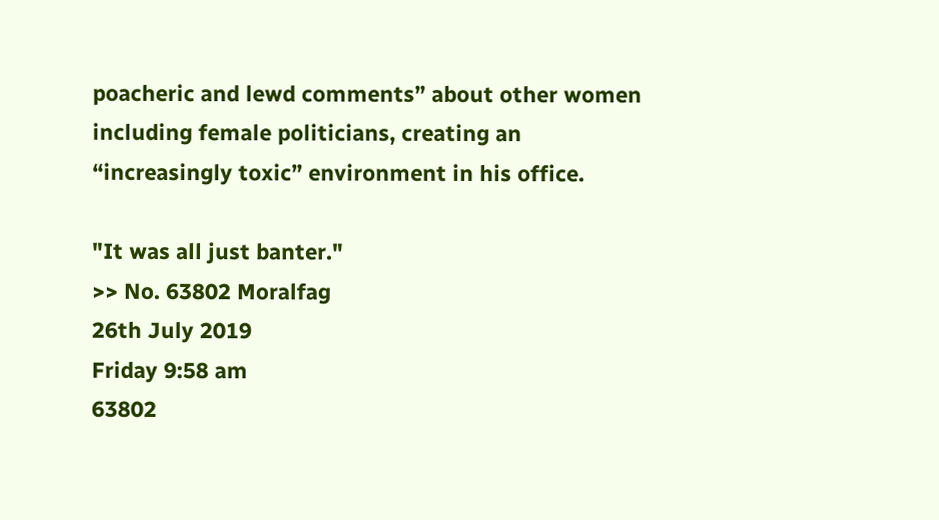poacheric and lewd comments” about other women including female politicians, creating an “increasingly toxic” environment in his office.

"It was all just banter."
>> No. 63802 Moralfag
26th July 2019
Friday 9:58 am
63802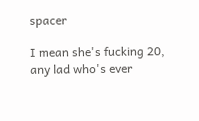spacer

I mean she's fucking 20, any lad who's ever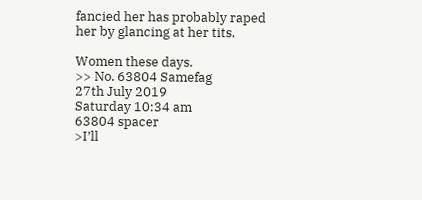fancied her has probably raped her by glancing at her tits.

Women these days.
>> No. 63804 Samefag
27th July 2019
Saturday 10:34 am
63804 spacer
>I’ll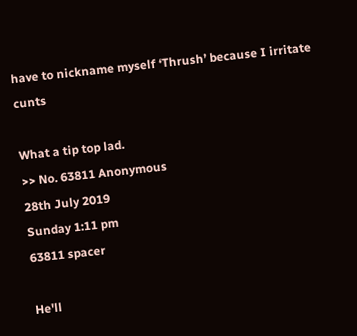have to nickname myself ‘Thrush’ because I irritate cunts

What a tip top lad.
>> No. 63811 Anonymous
28th July 2019
Sunday 1:11 pm
63811 spacer

He'll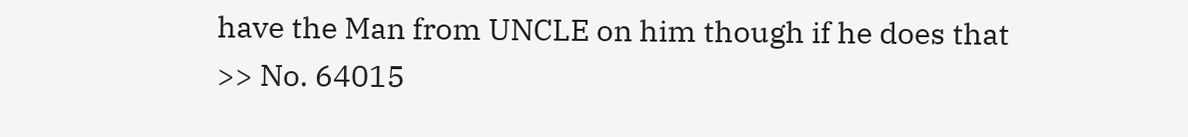have the Man from UNCLE on him though if he does that
>> No. 64015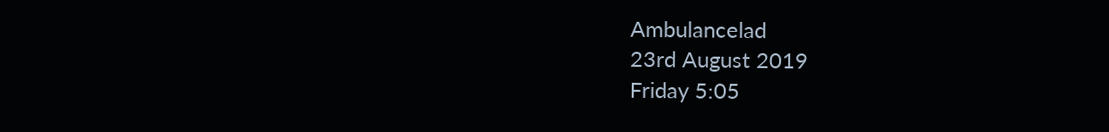Ambulancelad
23rd August 2019
Friday 5:05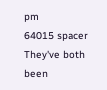pm
64015 spacer
They've both been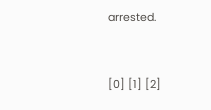arrested.


[0] [1] [2]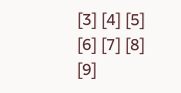[3] [4] [5] [6] [7] [8] [9]